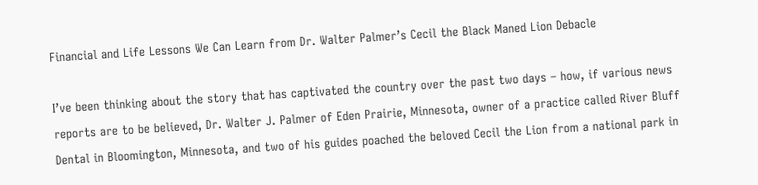Financial and Life Lessons We Can Learn from Dr. Walter Palmer’s Cecil the Black Maned Lion Debacle

I’ve been thinking about the story that has captivated the country over the past two days – how, if various news reports are to be believed, Dr. Walter J. Palmer of Eden Prairie, Minnesota, owner of a practice called River Bluff Dental in Bloomington, Minnesota, and two of his guides poached the beloved Cecil the Lion from a national park in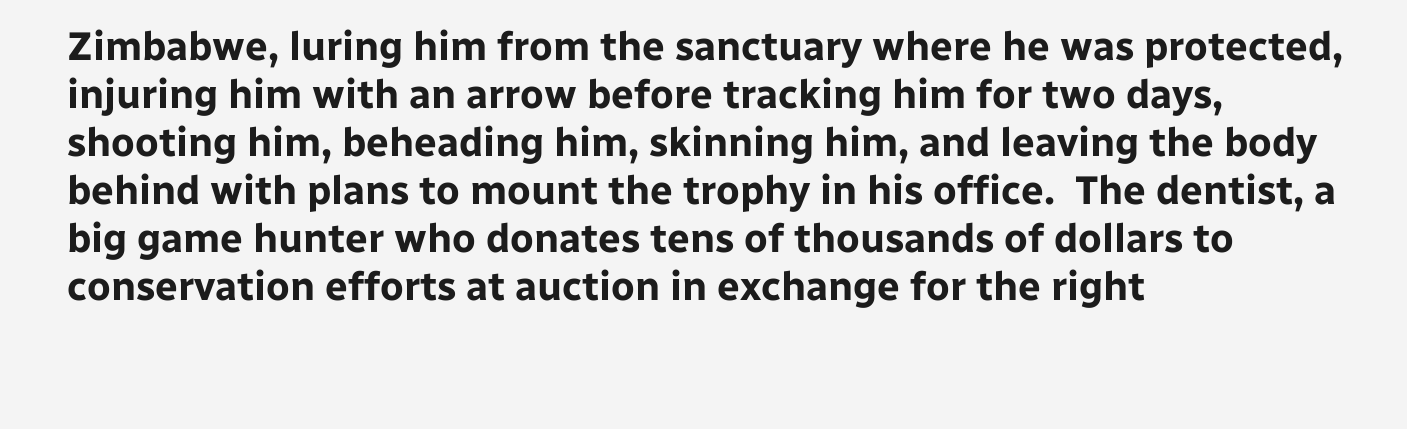Zimbabwe, luring him from the sanctuary where he was protected, injuring him with an arrow before tracking him for two days, shooting him, beheading him, skinning him, and leaving the body behind with plans to mount the trophy in his office.  The dentist, a big game hunter who donates tens of thousands of dollars to conservation efforts at auction in exchange for the right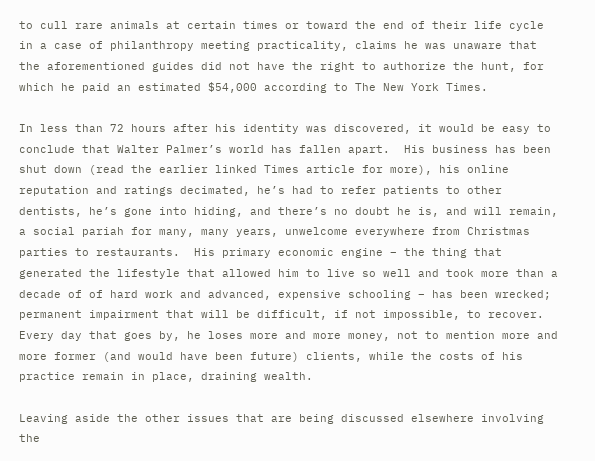to cull rare animals at certain times or toward the end of their life cycle in a case of philanthropy meeting practicality, claims he was unaware that the aforementioned guides did not have the right to authorize the hunt, for which he paid an estimated $54,000 according to The New York Times.

In less than 72 hours after his identity was discovered, it would be easy to conclude that Walter Palmer’s world has fallen apart.  His business has been shut down (read the earlier linked Times article for more), his online reputation and ratings decimated, he’s had to refer patients to other dentists, he’s gone into hiding, and there’s no doubt he is, and will remain, a social pariah for many, many years, unwelcome everywhere from Christmas parties to restaurants.  His primary economic engine – the thing that generated the lifestyle that allowed him to live so well and took more than a decade of of hard work and advanced, expensive schooling – has been wrecked; permanent impairment that will be difficult, if not impossible, to recover.  Every day that goes by, he loses more and more money, not to mention more and more former (and would have been future) clients, while the costs of his practice remain in place, draining wealth.

Leaving aside the other issues that are being discussed elsewhere involving the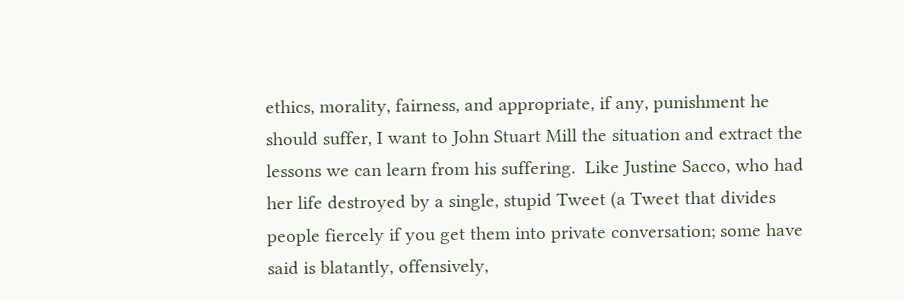ethics, morality, fairness, and appropriate, if any, punishment he should suffer, I want to John Stuart Mill the situation and extract the lessons we can learn from his suffering.  Like Justine Sacco, who had her life destroyed by a single, stupid Tweet (a Tweet that divides people fiercely if you get them into private conversation; some have said is blatantly, offensively,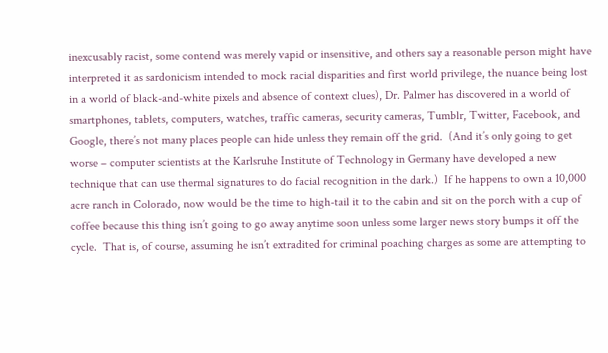inexcusably racist, some contend was merely vapid or insensitive, and others say a reasonable person might have interpreted it as sardonicism intended to mock racial disparities and first world privilege, the nuance being lost in a world of black-and-white pixels and absence of context clues), Dr. Palmer has discovered in a world of smartphones, tablets, computers, watches, traffic cameras, security cameras, Tumblr, Twitter, Facebook, and Google, there’s not many places people can hide unless they remain off the grid.  (And it’s only going to get worse – computer scientists at the Karlsruhe Institute of Technology in Germany have developed a new technique that can use thermal signatures to do facial recognition in the dark.)  If he happens to own a 10,000 acre ranch in Colorado, now would be the time to high-tail it to the cabin and sit on the porch with a cup of coffee because this thing isn’t going to go away anytime soon unless some larger news story bumps it off the cycle.  That is, of course, assuming he isn’t extradited for criminal poaching charges as some are attempting to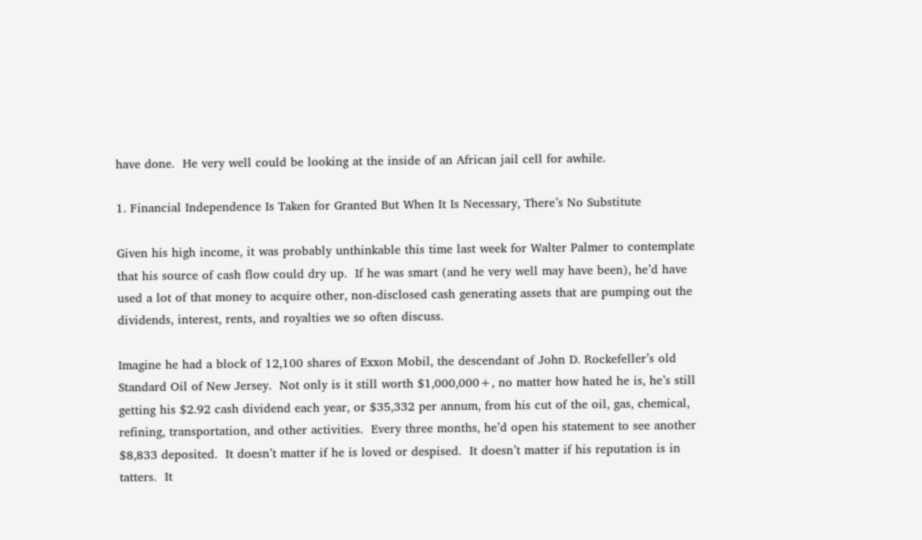have done.  He very well could be looking at the inside of an African jail cell for awhile.

1. Financial Independence Is Taken for Granted But When It Is Necessary, There’s No Substitute

Given his high income, it was probably unthinkable this time last week for Walter Palmer to contemplate that his source of cash flow could dry up.  If he was smart (and he very well may have been), he’d have used a lot of that money to acquire other, non-disclosed cash generating assets that are pumping out the dividends, interest, rents, and royalties we so often discuss.

Imagine he had a block of 12,100 shares of Exxon Mobil, the descendant of John D. Rockefeller’s old Standard Oil of New Jersey.  Not only is it still worth $1,000,000+, no matter how hated he is, he’s still getting his $2.92 cash dividend each year, or $35,332 per annum, from his cut of the oil, gas, chemical, refining, transportation, and other activities.  Every three months, he’d open his statement to see another $8,833 deposited.  It doesn’t matter if he is loved or despised.  It doesn’t matter if his reputation is in tatters.  It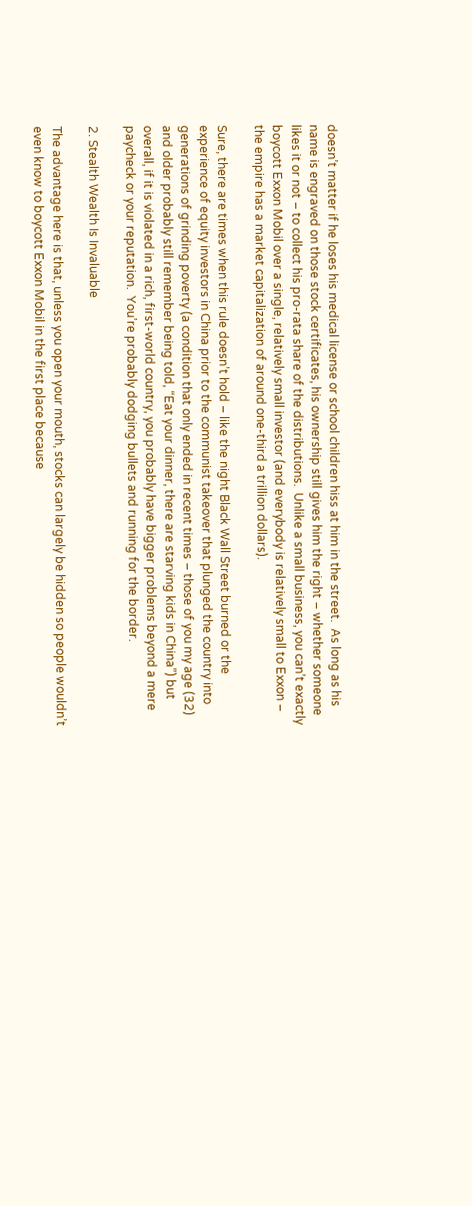doesn’t matter if he loses his medical license or school children hiss at him in the street.  As long as his name is engraved on those stock certificates, his ownership still gives him the right – whether someone likes it or not – to collect his pro-rata share of the distributions.  Unlike a small business, you can’t exactly boycott Exxon Mobil over a single, relatively small investor (and everybody is relatively small to Exxon – the empire has a market capitalization of around one-third a trillion dollars).

Sure, there are times when this rule doesn’t hold – like the night Black Wall Street burned or the experience of equity investors in China prior to the communist takeover that plunged the country into generations of grinding poverty (a condition that only ended in recent times – those of you my age (32) and older probably still remember being told, “Eat your dinner, there are starving kids in China”) but overall, if it is violated in a rich, first-world country, you probably have bigger problems beyond a mere paycheck or your reputation.  You’re probably dodging bullets and running for the border.

2. Stealth Wealth Is Invaluable

The advantage here is that, unless you open your mouth, stocks can largely be hidden so people wouldn’t even know to boycott Exxon Mobil in the first place because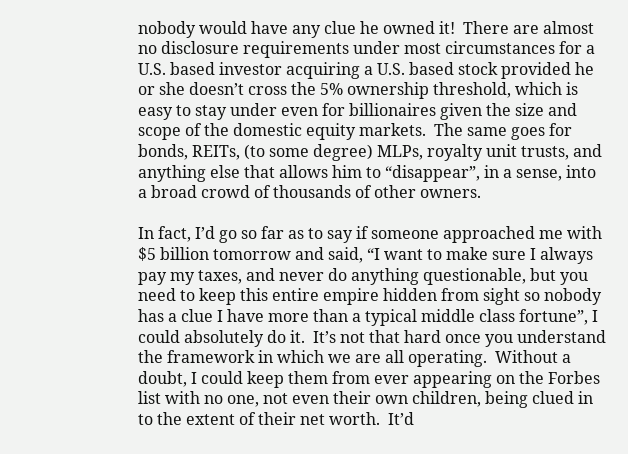nobody would have any clue he owned it!  There are almost no disclosure requirements under most circumstances for a U.S. based investor acquiring a U.S. based stock provided he or she doesn’t cross the 5% ownership threshold, which is easy to stay under even for billionaires given the size and scope of the domestic equity markets.  The same goes for bonds, REITs, (to some degree) MLPs, royalty unit trusts, and anything else that allows him to “disappear”, in a sense, into a broad crowd of thousands of other owners.

In fact, I’d go so far as to say if someone approached me with $5 billion tomorrow and said, “I want to make sure I always pay my taxes, and never do anything questionable, but you need to keep this entire empire hidden from sight so nobody has a clue I have more than a typical middle class fortune”, I could absolutely do it.  It’s not that hard once you understand the framework in which we are all operating.  Without a doubt, I could keep them from ever appearing on the Forbes list with no one, not even their own children, being clued in to the extent of their net worth.  It’d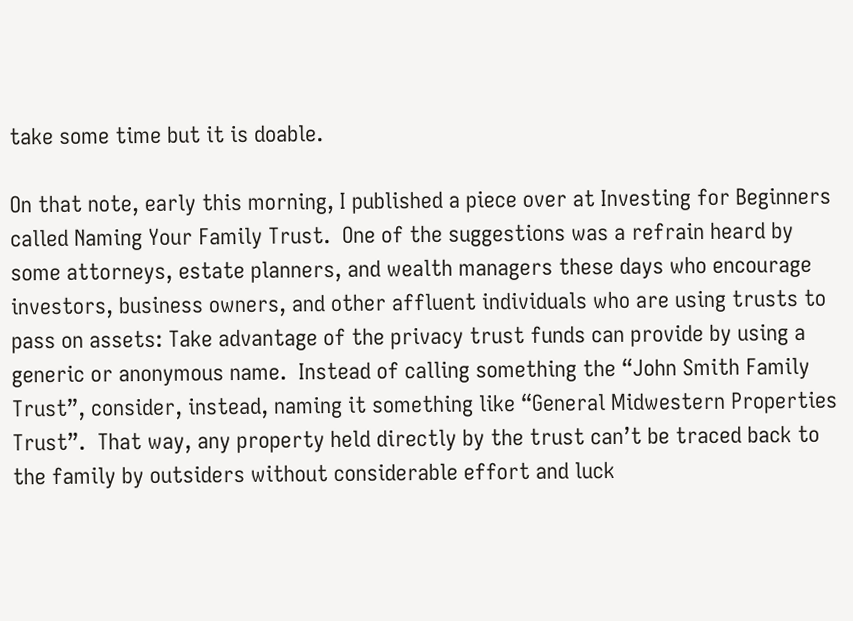take some time but it is doable.

On that note, early this morning, I published a piece over at Investing for Beginners called Naming Your Family Trust.  One of the suggestions was a refrain heard by some attorneys, estate planners, and wealth managers these days who encourage investors, business owners, and other affluent individuals who are using trusts to pass on assets: Take advantage of the privacy trust funds can provide by using a generic or anonymous name.  Instead of calling something the “John Smith Family Trust”, consider, instead, naming it something like “General Midwestern Properties Trust”.  That way, any property held directly by the trust can’t be traced back to the family by outsiders without considerable effort and luck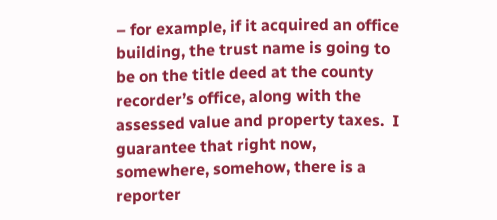– for example, if it acquired an office building, the trust name is going to be on the title deed at the county recorder’s office, along with the assessed value and property taxes.  I guarantee that right now, somewhere, somehow, there is a reporter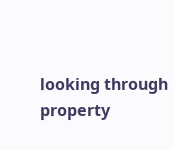looking through property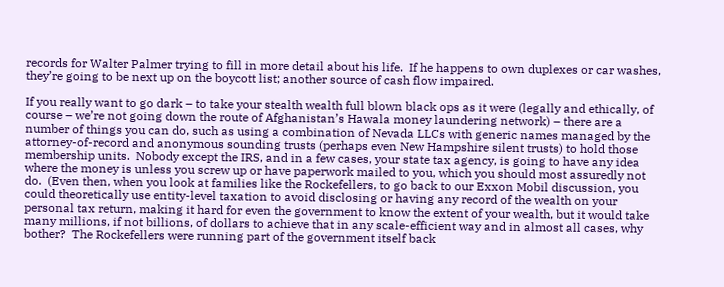records for Walter Palmer trying to fill in more detail about his life.  If he happens to own duplexes or car washes, they’re going to be next up on the boycott list; another source of cash flow impaired.

If you really want to go dark – to take your stealth wealth full blown black ops as it were (legally and ethically, of course – we’re not going down the route of Afghanistan’s Hawala money laundering network) – there are a number of things you can do, such as using a combination of Nevada LLCs with generic names managed by the attorney-of-record and anonymous sounding trusts (perhaps even New Hampshire silent trusts) to hold those membership units.  Nobody except the IRS, and in a few cases, your state tax agency, is going to have any idea where the money is unless you screw up or have paperwork mailed to you, which you should most assuredly not do.  (Even then, when you look at families like the Rockefellers, to go back to our Exxon Mobil discussion, you could theoretically use entity-level taxation to avoid disclosing or having any record of the wealth on your personal tax return, making it hard for even the government to know the extent of your wealth, but it would take many millions, if not billions, of dollars to achieve that in any scale-efficient way and in almost all cases, why bother?  The Rockefellers were running part of the government itself back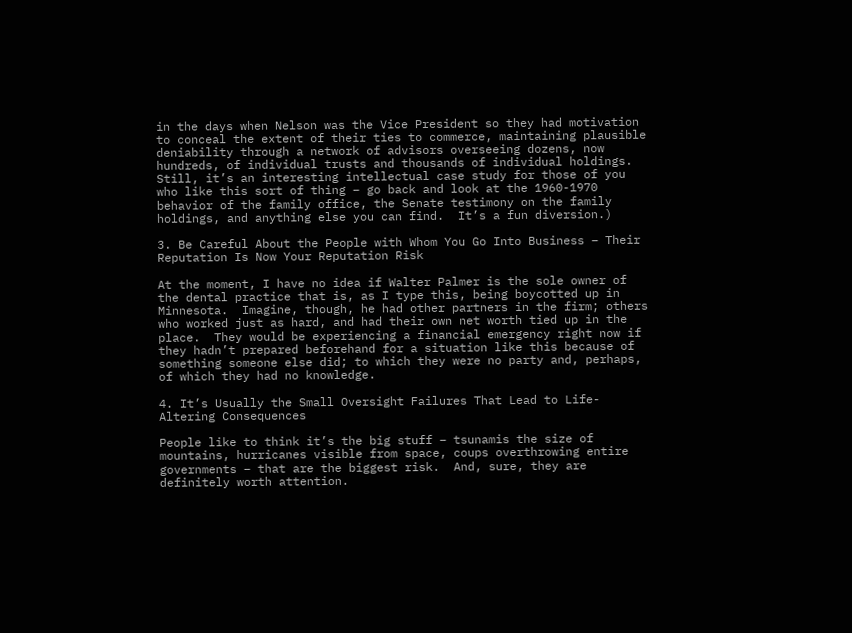in the days when Nelson was the Vice President so they had motivation to conceal the extent of their ties to commerce, maintaining plausible deniability through a network of advisors overseeing dozens, now hundreds, of individual trusts and thousands of individual holdings.  Still, it’s an interesting intellectual case study for those of you who like this sort of thing – go back and look at the 1960-1970 behavior of the family office, the Senate testimony on the family holdings, and anything else you can find.  It’s a fun diversion.)

3. Be Careful About the People with Whom You Go Into Business – Their Reputation Is Now Your Reputation Risk

At the moment, I have no idea if Walter Palmer is the sole owner of the dental practice that is, as I type this, being boycotted up in Minnesota.  Imagine, though, he had other partners in the firm; others who worked just as hard, and had their own net worth tied up in the place.  They would be experiencing a financial emergency right now if they hadn’t prepared beforehand for a situation like this because of something someone else did; to which they were no party and, perhaps, of which they had no knowledge.

4. It’s Usually the Small Oversight Failures That Lead to Life-Altering Consequences

People like to think it’s the big stuff – tsunamis the size of mountains, hurricanes visible from space, coups overthrowing entire governments – that are the biggest risk.  And, sure, they are definitely worth attention.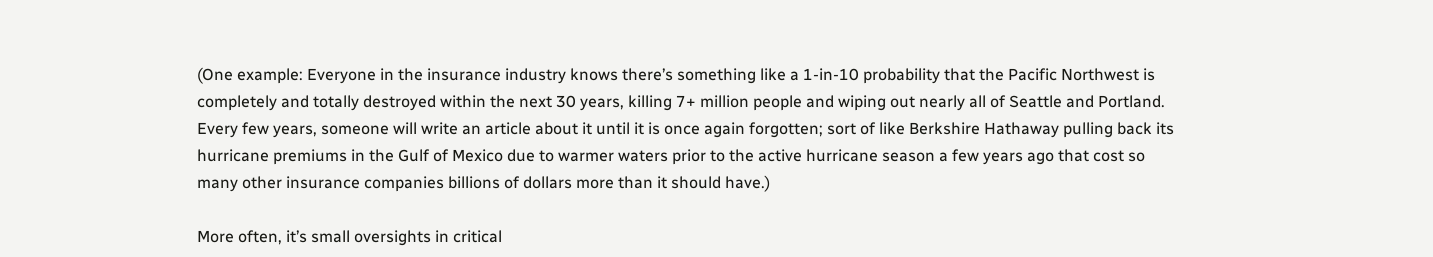(One example: Everyone in the insurance industry knows there’s something like a 1-in-10 probability that the Pacific Northwest is completely and totally destroyed within the next 30 years, killing 7+ million people and wiping out nearly all of Seattle and Portland.  Every few years, someone will write an article about it until it is once again forgotten; sort of like Berkshire Hathaway pulling back its hurricane premiums in the Gulf of Mexico due to warmer waters prior to the active hurricane season a few years ago that cost so many other insurance companies billions of dollars more than it should have.)

More often, it’s small oversights in critical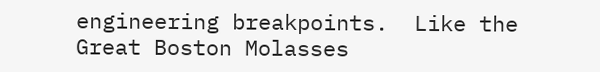engineering breakpoints.  Like the Great Boston Molasses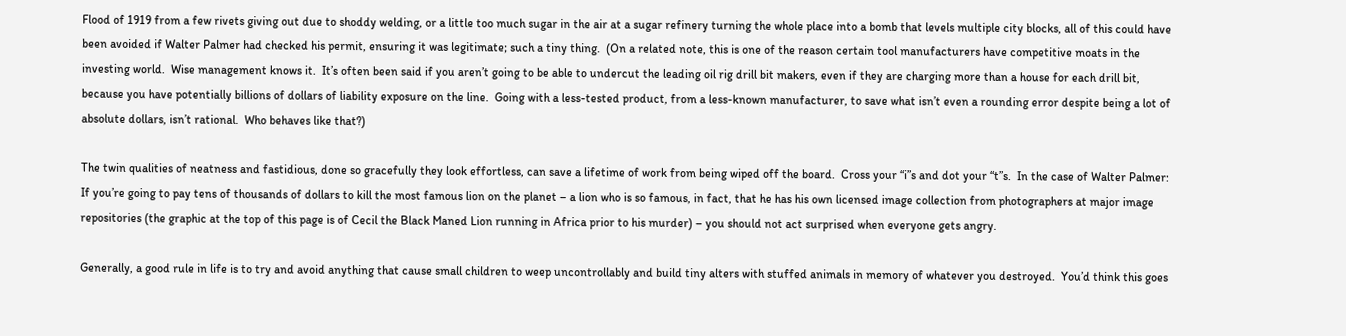Flood of 1919 from a few rivets giving out due to shoddy welding, or a little too much sugar in the air at a sugar refinery turning the whole place into a bomb that levels multiple city blocks, all of this could have been avoided if Walter Palmer had checked his permit, ensuring it was legitimate; such a tiny thing.  (On a related note, this is one of the reason certain tool manufacturers have competitive moats in the investing world.  Wise management knows it.  It’s often been said if you aren’t going to be able to undercut the leading oil rig drill bit makers, even if they are charging more than a house for each drill bit, because you have potentially billions of dollars of liability exposure on the line.  Going with a less-tested product, from a less-known manufacturer, to save what isn’t even a rounding error despite being a lot of absolute dollars, isn’t rational.  Who behaves like that?)

The twin qualities of neatness and fastidious, done so gracefully they look effortless, can save a lifetime of work from being wiped off the board.  Cross your “i”s and dot your “t”s.  In the case of Walter Palmer: If you’re going to pay tens of thousands of dollars to kill the most famous lion on the planet – a lion who is so famous, in fact, that he has his own licensed image collection from photographers at major image repositories (the graphic at the top of this page is of Cecil the Black Maned Lion running in Africa prior to his murder) – you should not act surprised when everyone gets angry.

Generally, a good rule in life is to try and avoid anything that cause small children to weep uncontrollably and build tiny alters with stuffed animals in memory of whatever you destroyed.  You’d think this goes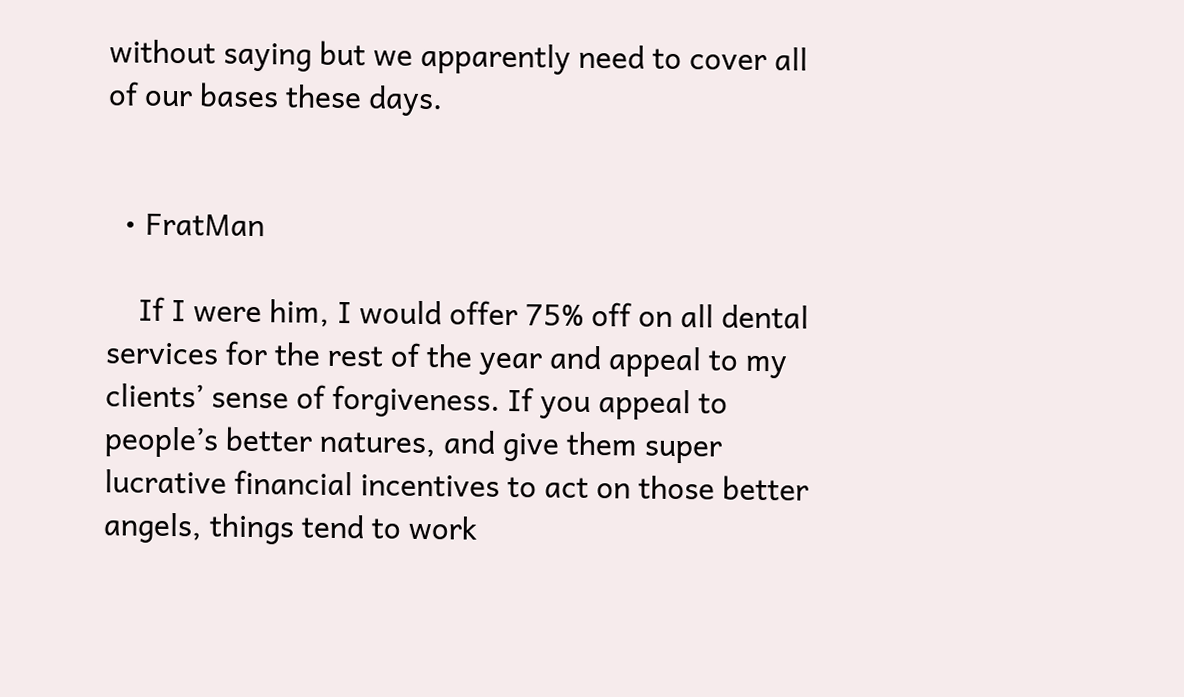without saying but we apparently need to cover all of our bases these days.


  • FratMan

    If I were him, I would offer 75% off on all dental services for the rest of the year and appeal to my clients’ sense of forgiveness. If you appeal to people’s better natures, and give them super lucrative financial incentives to act on those better angels, things tend to work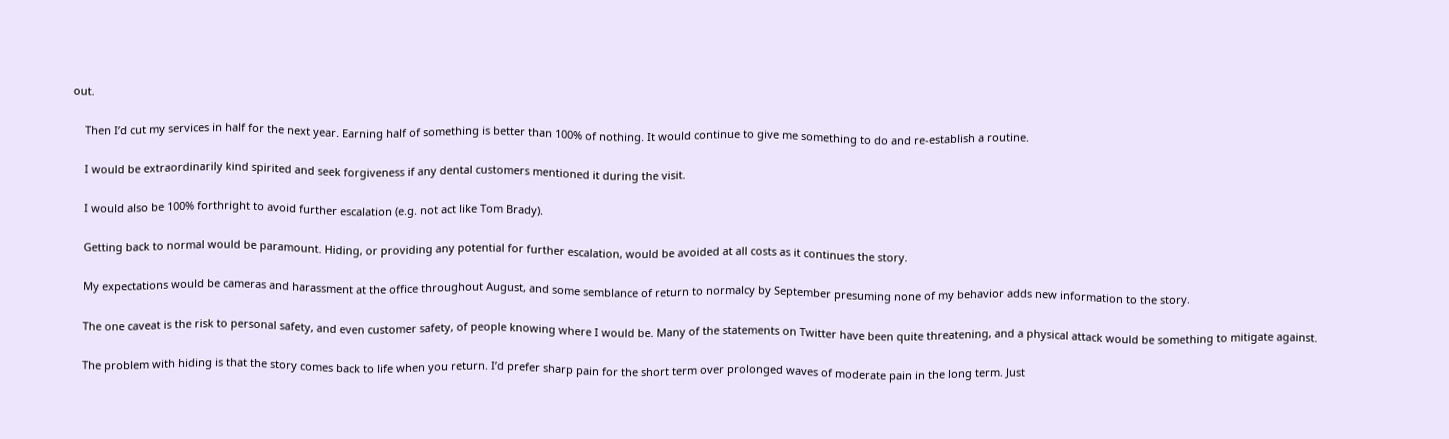out.

    Then I’d cut my services in half for the next year. Earning half of something is better than 100% of nothing. It would continue to give me something to do and re-establish a routine.

    I would be extraordinarily kind spirited and seek forgiveness if any dental customers mentioned it during the visit.

    I would also be 100% forthright to avoid further escalation (e.g. not act like Tom Brady).

    Getting back to normal would be paramount. Hiding, or providing any potential for further escalation, would be avoided at all costs as it continues the story.

    My expectations would be cameras and harassment at the office throughout August, and some semblance of return to normalcy by September presuming none of my behavior adds new information to the story.

    The one caveat is the risk to personal safety, and even customer safety, of people knowing where I would be. Many of the statements on Twitter have been quite threatening, and a physical attack would be something to mitigate against.

    The problem with hiding is that the story comes back to life when you return. I’d prefer sharp pain for the short term over prolonged waves of moderate pain in the long term. Just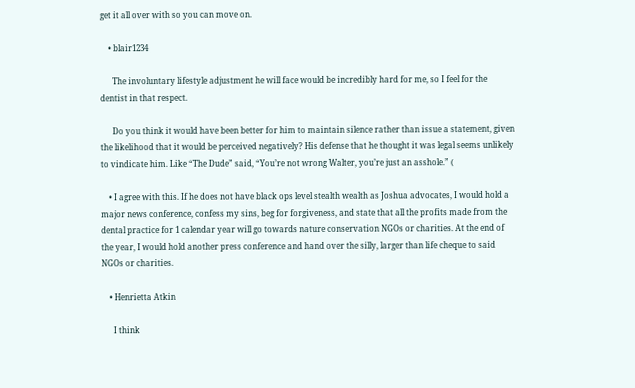get it all over with so you can move on.

    • blair1234

      The involuntary lifestyle adjustment he will face would be incredibly hard for me, so I feel for the dentist in that respect.

      Do you think it would have been better for him to maintain silence rather than issue a statement, given the likelihood that it would be perceived negatively? His defense that he thought it was legal seems unlikely to vindicate him. Like “The Dude” said, “You’re not wrong Walter, you’re just an asshole.” (

    • I agree with this. If he does not have black ops level stealth wealth as Joshua advocates, I would hold a major news conference, confess my sins, beg for forgiveness, and state that all the profits made from the dental practice for 1 calendar year will go towards nature conservation NGOs or charities. At the end of the year, I would hold another press conference and hand over the silly, larger than life cheque to said NGOs or charities.

    • Henrietta Atkin

      I think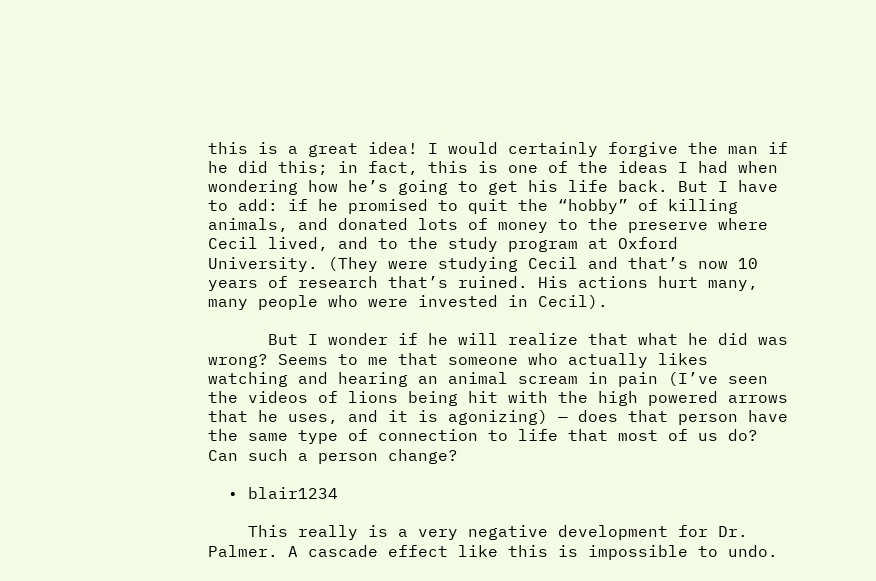this is a great idea! I would certainly forgive the man if he did this; in fact, this is one of the ideas I had when wondering how he’s going to get his life back. But I have to add: if he promised to quit the “hobby” of killing animals, and donated lots of money to the preserve where Cecil lived, and to the study program at Oxford University. (They were studying Cecil and that’s now 10 years of research that’s ruined. His actions hurt many, many people who were invested in Cecil).

      But I wonder if he will realize that what he did was wrong? Seems to me that someone who actually likes watching and hearing an animal scream in pain (I’ve seen the videos of lions being hit with the high powered arrows that he uses, and it is agonizing) — does that person have the same type of connection to life that most of us do? Can such a person change?

  • blair1234

    This really is a very negative development for Dr. Palmer. A cascade effect like this is impossible to undo.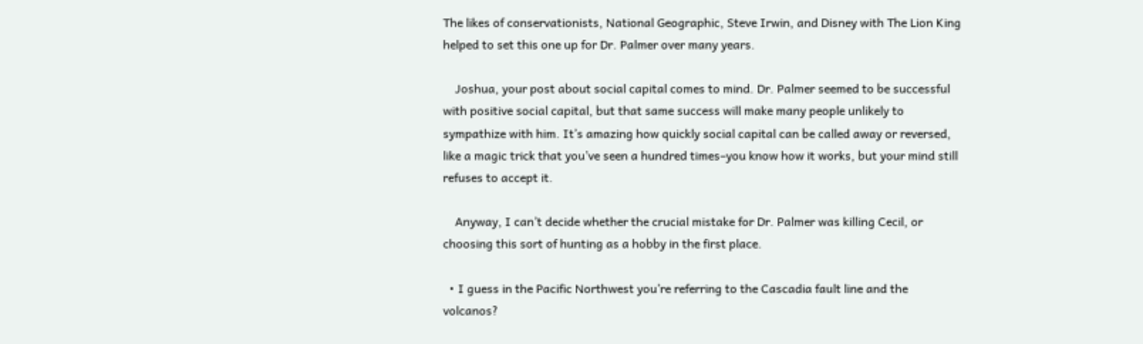The likes of conservationists, National Geographic, Steve Irwin, and Disney with The Lion King helped to set this one up for Dr. Palmer over many years.

    Joshua, your post about social capital comes to mind. Dr. Palmer seemed to be successful with positive social capital, but that same success will make many people unlikely to sympathize with him. It’s amazing how quickly social capital can be called away or reversed, like a magic trick that you’ve seen a hundred times–you know how it works, but your mind still refuses to accept it.

    Anyway, I can’t decide whether the crucial mistake for Dr. Palmer was killing Cecil, or choosing this sort of hunting as a hobby in the first place.

  • I guess in the Pacific Northwest you’re referring to the Cascadia fault line and the volcanos?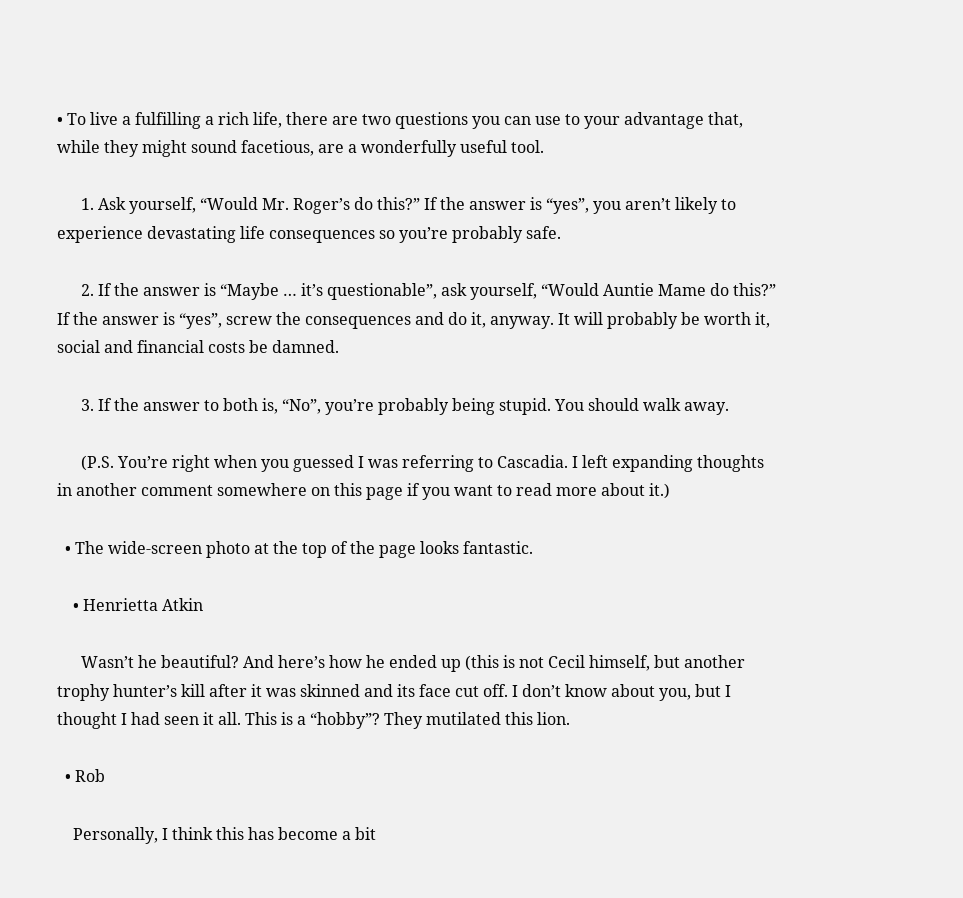• To live a fulfilling a rich life, there are two questions you can use to your advantage that, while they might sound facetious, are a wonderfully useful tool.

      1. Ask yourself, “Would Mr. Roger’s do this?” If the answer is “yes”, you aren’t likely to experience devastating life consequences so you’re probably safe.

      2. If the answer is “Maybe … it’s questionable”, ask yourself, “Would Auntie Mame do this?” If the answer is “yes”, screw the consequences and do it, anyway. It will probably be worth it, social and financial costs be damned.

      3. If the answer to both is, “No”, you’re probably being stupid. You should walk away.

      (P.S. You’re right when you guessed I was referring to Cascadia. I left expanding thoughts in another comment somewhere on this page if you want to read more about it.)

  • The wide-screen photo at the top of the page looks fantastic.

    • Henrietta Atkin

      Wasn’t he beautiful? And here’s how he ended up (this is not Cecil himself, but another trophy hunter’s kill after it was skinned and its face cut off. I don’t know about you, but I thought I had seen it all. This is a “hobby”? They mutilated this lion.

  • Rob

    Personally, I think this has become a bit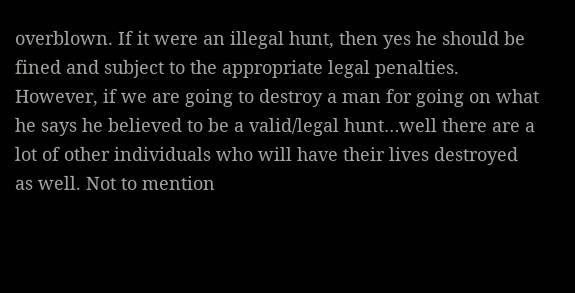overblown. If it were an illegal hunt, then yes he should be fined and subject to the appropriate legal penalties. However, if we are going to destroy a man for going on what he says he believed to be a valid/legal hunt…well there are a lot of other individuals who will have their lives destroyed as well. Not to mention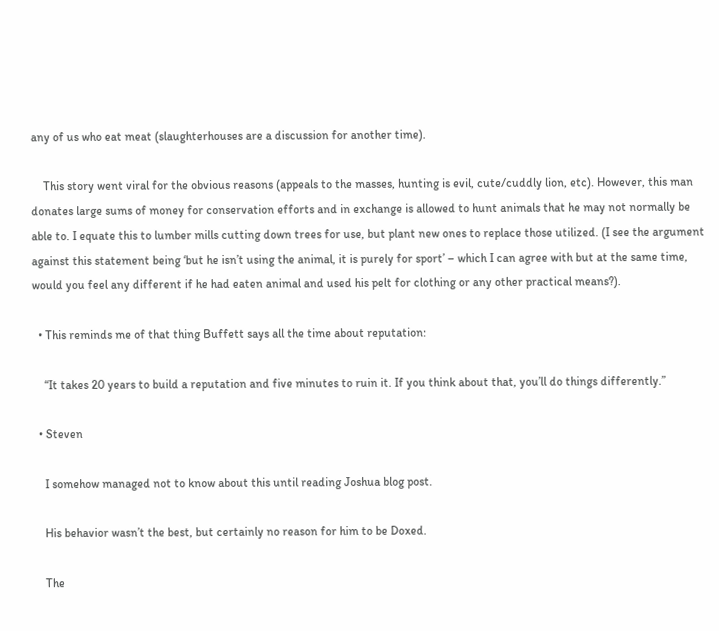any of us who eat meat (slaughterhouses are a discussion for another time).

    This story went viral for the obvious reasons (appeals to the masses, hunting is evil, cute/cuddly lion, etc). However, this man donates large sums of money for conservation efforts and in exchange is allowed to hunt animals that he may not normally be able to. I equate this to lumber mills cutting down trees for use, but plant new ones to replace those utilized. (I see the argument against this statement being ‘but he isn’t using the animal, it is purely for sport’ – which I can agree with but at the same time, would you feel any different if he had eaten animal and used his pelt for clothing or any other practical means?).

  • This reminds me of that thing Buffett says all the time about reputation:

    “It takes 20 years to build a reputation and five minutes to ruin it. If you think about that, you’ll do things differently.”

  • Steven

    I somehow managed not to know about this until reading Joshua blog post.

    His behavior wasn’t the best, but certainly no reason for him to be Doxed.

    The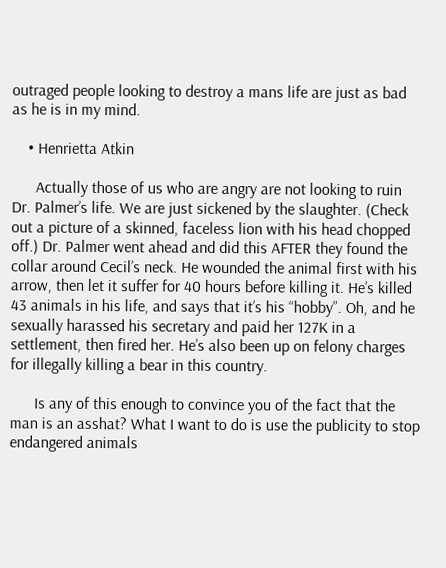outraged people looking to destroy a mans life are just as bad as he is in my mind.

    • Henrietta Atkin

      Actually those of us who are angry are not looking to ruin Dr. Palmer’s life. We are just sickened by the slaughter. (Check out a picture of a skinned, faceless lion with his head chopped off.) Dr. Palmer went ahead and did this AFTER they found the collar around Cecil’s neck. He wounded the animal first with his arrow, then let it suffer for 40 hours before killing it. He’s killed 43 animals in his life, and says that it’s his “hobby”. Oh, and he sexually harassed his secretary and paid her 127K in a settlement, then fired her. He’s also been up on felony charges for illegally killing a bear in this country.

      Is any of this enough to convince you of the fact that the man is an asshat? What I want to do is use the publicity to stop endangered animals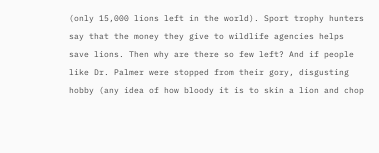(only 15,000 lions left in the world). Sport trophy hunters say that the money they give to wildlife agencies helps save lions. Then why are there so few left? And if people like Dr. Palmer were stopped from their gory, disgusting hobby (any idea of how bloody it is to skin a lion and chop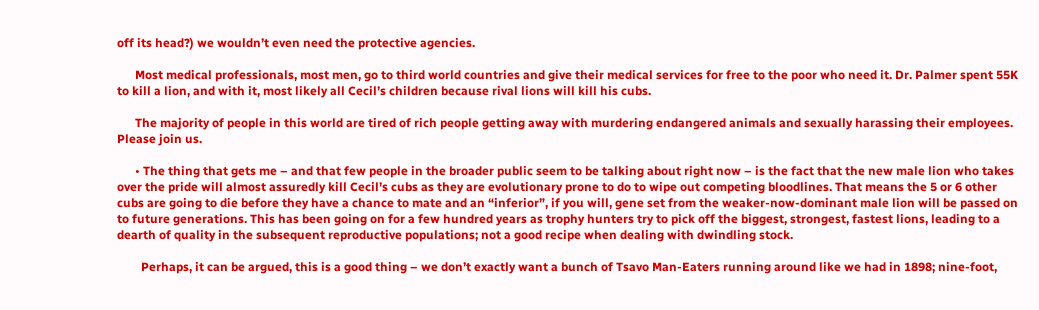off its head?) we wouldn’t even need the protective agencies.

      Most medical professionals, most men, go to third world countries and give their medical services for free to the poor who need it. Dr. Palmer spent 55K to kill a lion, and with it, most likely all Cecil’s children because rival lions will kill his cubs.

      The majority of people in this world are tired of rich people getting away with murdering endangered animals and sexually harassing their employees. Please join us.

      • The thing that gets me – and that few people in the broader public seem to be talking about right now – is the fact that the new male lion who takes over the pride will almost assuredly kill Cecil’s cubs as they are evolutionary prone to do to wipe out competing bloodlines. That means the 5 or 6 other cubs are going to die before they have a chance to mate and an “inferior”, if you will, gene set from the weaker-now-dominant male lion will be passed on to future generations. This has been going on for a few hundred years as trophy hunters try to pick off the biggest, strongest, fastest lions, leading to a dearth of quality in the subsequent reproductive populations; not a good recipe when dealing with dwindling stock.

        Perhaps, it can be argued, this is a good thing – we don’t exactly want a bunch of Tsavo Man-Eaters running around like we had in 1898; nine-foot,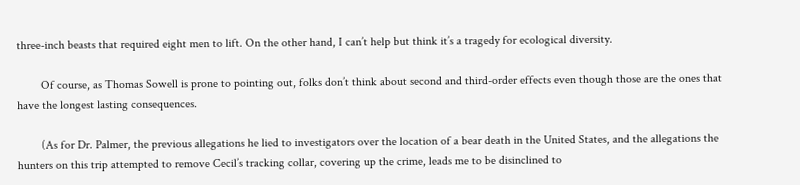three-inch beasts that required eight men to lift. On the other hand, I can’t help but think it’s a tragedy for ecological diversity.

        Of course, as Thomas Sowell is prone to pointing out, folks don’t think about second and third-order effects even though those are the ones that have the longest lasting consequences.

        (As for Dr. Palmer, the previous allegations he lied to investigators over the location of a bear death in the United States, and the allegations the hunters on this trip attempted to remove Cecil’s tracking collar, covering up the crime, leads me to be disinclined to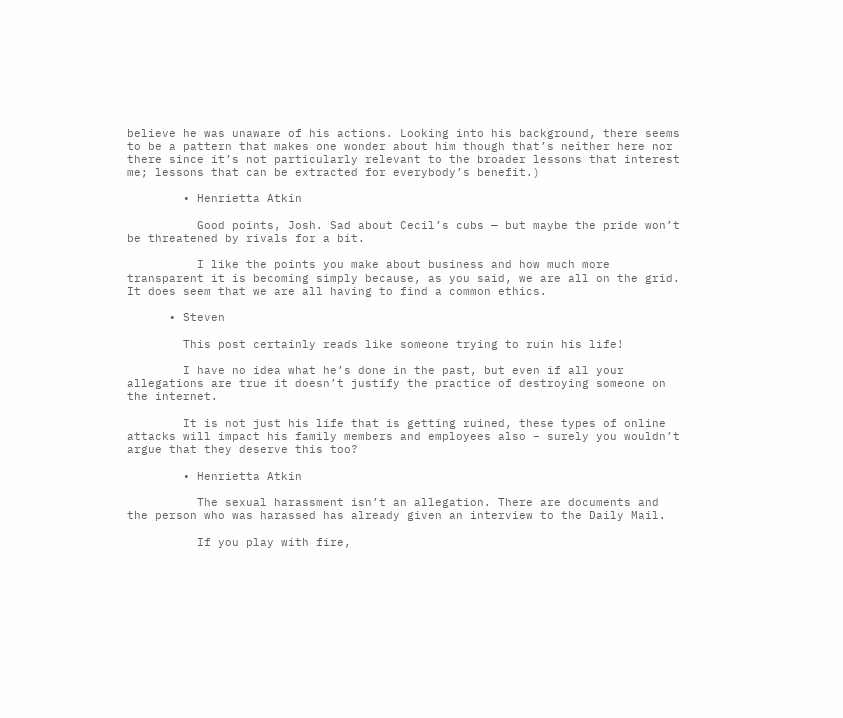believe he was unaware of his actions. Looking into his background, there seems to be a pattern that makes one wonder about him though that’s neither here nor there since it’s not particularly relevant to the broader lessons that interest me; lessons that can be extracted for everybody’s benefit.)

        • Henrietta Atkin

          Good points, Josh. Sad about Cecil’s cubs — but maybe the pride won’t be threatened by rivals for a bit.

          I like the points you make about business and how much more transparent it is becoming simply because, as you said, we are all on the grid. It does seem that we are all having to find a common ethics.

      • Steven

        This post certainly reads like someone trying to ruin his life!

        I have no idea what he’s done in the past, but even if all your allegations are true it doesn’t justify the practice of destroying someone on the internet.

        It is not just his life that is getting ruined, these types of online attacks will impact his family members and employees also – surely you wouldn’t argue that they deserve this too?

        • Henrietta Atkin

          The sexual harassment isn’t an allegation. There are documents and the person who was harassed has already given an interview to the Daily Mail.

          If you play with fire,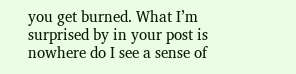you get burned. What I’m surprised by in your post is nowhere do I see a sense of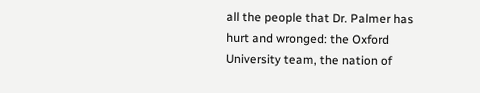all the people that Dr. Palmer has hurt and wronged: the Oxford University team, the nation of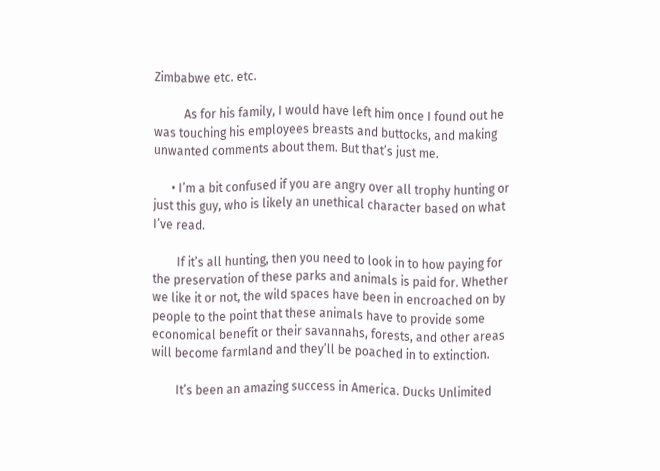Zimbabwe etc. etc.

          As for his family, I would have left him once I found out he was touching his employees breasts and buttocks, and making unwanted comments about them. But that’s just me.

      • I’m a bit confused if you are angry over all trophy hunting or just this guy, who is likely an unethical character based on what I’ve read.

        If it’s all hunting, then you need to look in to how paying for the preservation of these parks and animals is paid for. Whether we like it or not, the wild spaces have been in encroached on by people to the point that these animals have to provide some economical benefit or their savannahs, forests, and other areas will become farmland and they’ll be poached in to extinction.

        It’s been an amazing success in America. Ducks Unlimited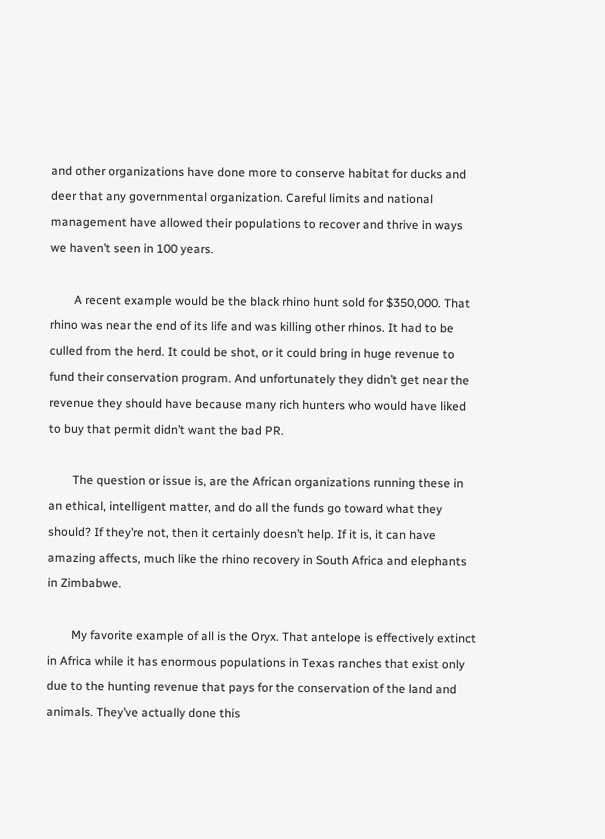and other organizations have done more to conserve habitat for ducks and deer that any governmental organization. Careful limits and national management have allowed their populations to recover and thrive in ways we haven’t seen in 100 years.

        A recent example would be the black rhino hunt sold for $350,000. That rhino was near the end of its life and was killing other rhinos. It had to be culled from the herd. It could be shot, or it could bring in huge revenue to fund their conservation program. And unfortunately they didn’t get near the revenue they should have because many rich hunters who would have liked to buy that permit didn’t want the bad PR.

        The question or issue is, are the African organizations running these in an ethical, intelligent matter, and do all the funds go toward what they should? If they’re not, then it certainly doesn’t help. If it is, it can have amazing affects, much like the rhino recovery in South Africa and elephants in Zimbabwe.

        My favorite example of all is the Oryx. That antelope is effectively extinct in Africa while it has enormous populations in Texas ranches that exist only due to the hunting revenue that pays for the conservation of the land and animals. They’ve actually done this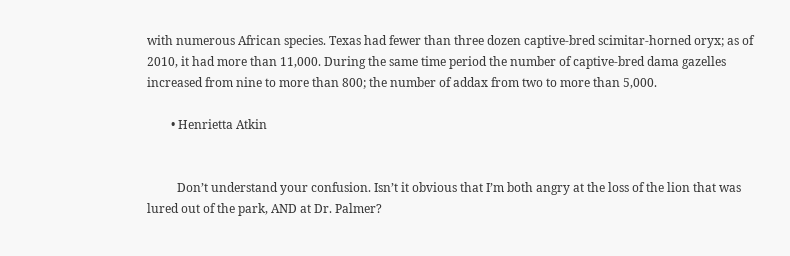with numerous African species. Texas had fewer than three dozen captive-bred scimitar-horned oryx; as of 2010, it had more than 11,000. During the same time period the number of captive-bred dama gazelles increased from nine to more than 800; the number of addax from two to more than 5,000.

        • Henrietta Atkin


          Don’t understand your confusion. Isn’t it obvious that I’m both angry at the loss of the lion that was lured out of the park, AND at Dr. Palmer?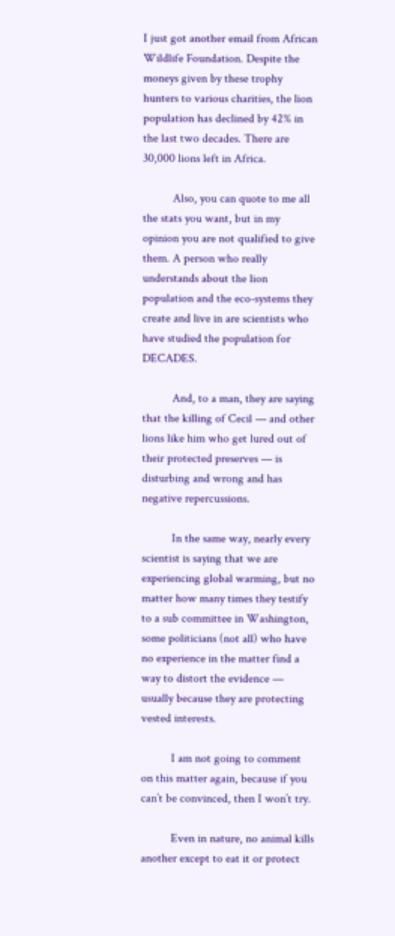I just got another email from African Wildlife Foundation. Despite the moneys given by these trophy hunters to various charities, the lion population has declined by 42% in the last two decades. There are 30,000 lions left in Africa.

          Also, you can quote to me all the stats you want, but in my opinion you are not qualified to give them. A person who really understands about the lion population and the eco-systems they create and live in are scientists who have studied the population for DECADES.

          And, to a man, they are saying that the killing of Cecil — and other lions like him who get lured out of their protected preserves — is disturbing and wrong and has negative repercussions.

          In the same way, nearly every scientist is saying that we are experiencing global warming, but no matter how many times they testify to a sub committee in Washington, some politicians (not all) who have no experience in the matter find a way to distort the evidence — usually because they are protecting vested interests.

          I am not going to comment on this matter again, because if you can’t be convinced, then I won’t try.

          Even in nature, no animal kills another except to eat it or protect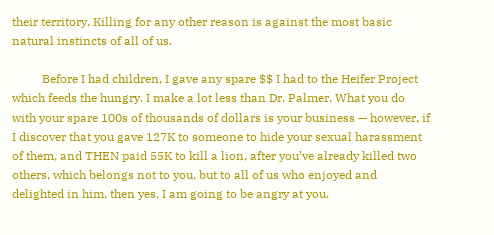their territory. Killing for any other reason is against the most basic natural instincts of all of us.

          Before I had children, I gave any spare $$ I had to the Heifer Project which feeds the hungry. I make a lot less than Dr. Palmer. What you do with your spare 100s of thousands of dollars is your business — however, if I discover that you gave 127K to someone to hide your sexual harassment of them, and THEN paid 55K to kill a lion, after you’ve already killed two others, which belongs not to you, but to all of us who enjoyed and delighted in him, then yes, I am going to be angry at you.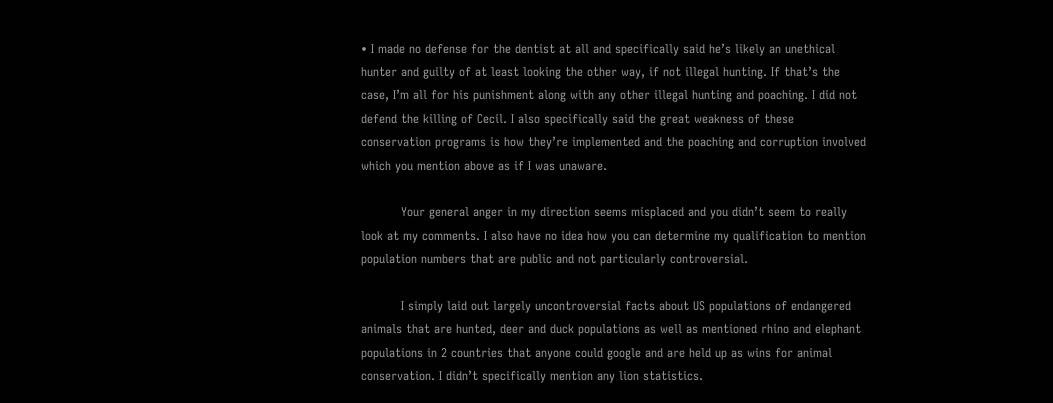• I made no defense for the dentist at all and specifically said he’s likely an unethical hunter and guilty of at least looking the other way, if not illegal hunting. If that’s the case, I’m all for his punishment along with any other illegal hunting and poaching. I did not defend the killing of Cecil. I also specifically said the great weakness of these conservation programs is how they’re implemented and the poaching and corruption involved which you mention above as if I was unaware.

          Your general anger in my direction seems misplaced and you didn’t seem to really look at my comments. I also have no idea how you can determine my qualification to mention population numbers that are public and not particularly controversial.

          I simply laid out largely uncontroversial facts about US populations of endangered animals that are hunted, deer and duck populations as well as mentioned rhino and elephant populations in 2 countries that anyone could google and are held up as wins for animal conservation. I didn’t specifically mention any lion statistics.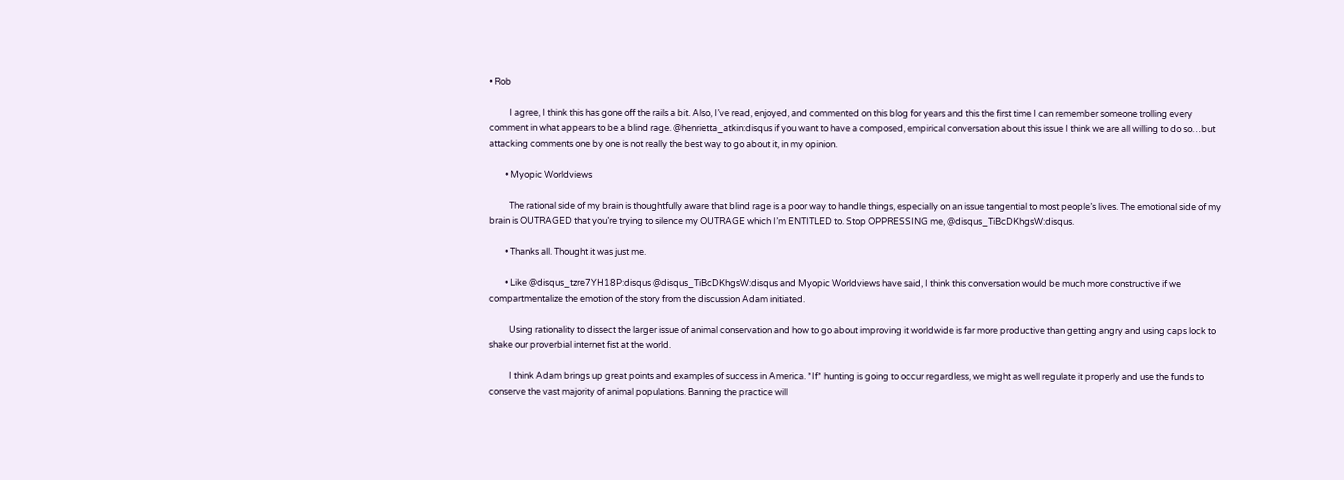• Rob

          I agree, I think this has gone off the rails a bit. Also, I’ve read, enjoyed, and commented on this blog for years and this the first time I can remember someone trolling every comment in what appears to be a blind rage. @henrietta_atkin:disqus if you want to have a composed, empirical conversation about this issue I think we are all willing to do so…but attacking comments one by one is not really the best way to go about it, in my opinion.

        • Myopic Worldviews

          The rational side of my brain is thoughtfully aware that blind rage is a poor way to handle things, especially on an issue tangential to most people’s lives. The emotional side of my brain is OUTRAGED that you’re trying to silence my OUTRAGE which I’m ENTITLED to. Stop OPPRESSING me, @disqus_TiBcDKhgsW:disqus.

        • Thanks all. Thought it was just me.

        • Like @disqus_tzre7YH18P:disqus @disqus_TiBcDKhgsW:disqus and Myopic Worldviews have said, I think this conversation would be much more constructive if we compartmentalize the emotion of the story from the discussion Adam initiated.

          Using rationality to dissect the larger issue of animal conservation and how to go about improving it worldwide is far more productive than getting angry and using caps lock to shake our proverbial internet fist at the world.

          I think Adam brings up great points and examples of success in America. *If* hunting is going to occur regardless, we might as well regulate it properly and use the funds to conserve the vast majority of animal populations. Banning the practice will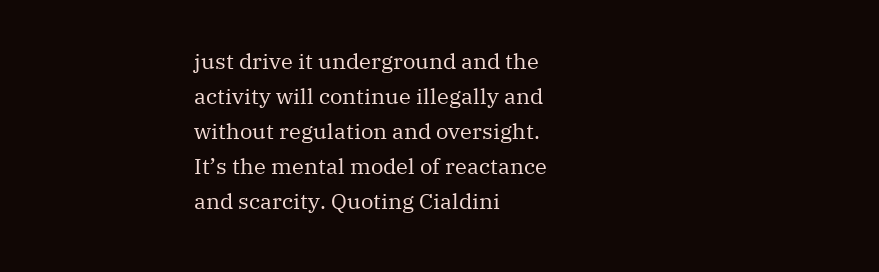just drive it underground and the activity will continue illegally and without regulation and oversight. It’s the mental model of reactance and scarcity. Quoting Cialdini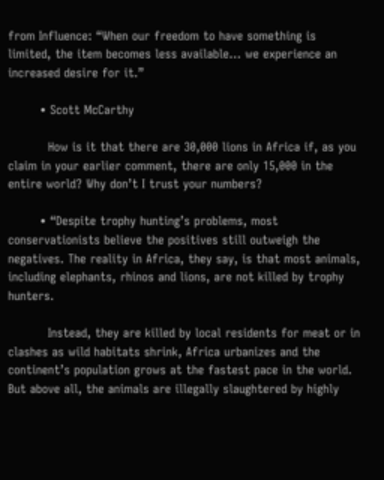from Influence: “When our freedom to have something is limited, the item becomes less available… we experience an increased desire for it.”

        • Scott McCarthy

          How is it that there are 30,000 lions in Africa if, as you claim in your earlier comment, there are only 15,000 in the entire world? Why don’t I trust your numbers?

        • “Despite trophy hunting’s problems, most conservationists believe the positives still outweigh the negatives. The reality in Africa, they say, is that most animals, including elephants, rhinos and lions, are not killed by trophy hunters.

          Instead, they are killed by local residents for meat or in clashes as wild habitats shrink, Africa urbanizes and the continent’s population grows at the fastest pace in the world. But above all, the animals are illegally slaughtered by highly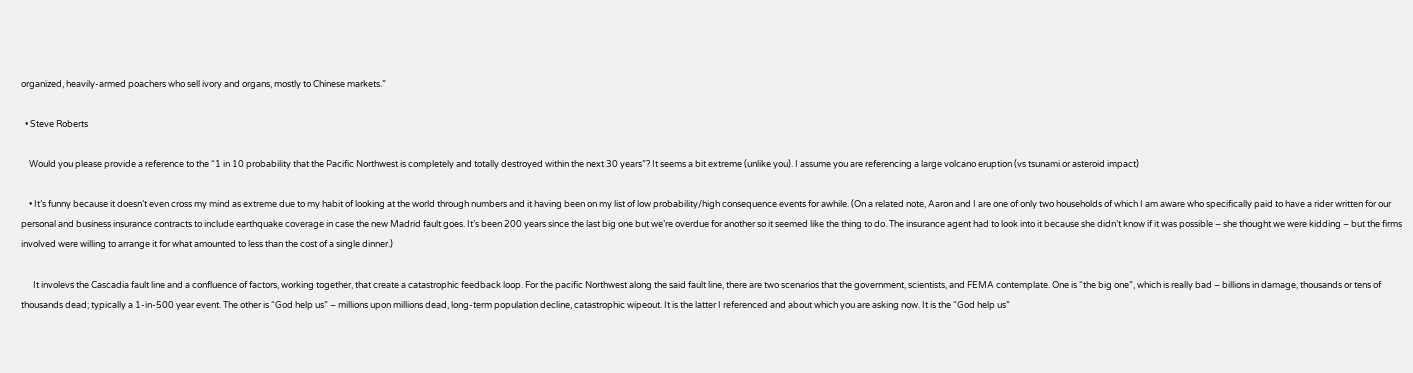organized, heavily-armed poachers who sell ivory and organs, mostly to Chinese markets.”

  • Steve Roberts

    Would you please provide a reference to the “1 in 10 probability that the Pacific Northwest is completely and totally destroyed within the next 30 years”? It seems a bit extreme (unlike you). I assume you are referencing a large volcano eruption (vs tsunami or asteroid impact)

    • It’s funny because it doesn’t even cross my mind as extreme due to my habit of looking at the world through numbers and it having been on my list of low probability/high consequence events for awhile. (On a related note, Aaron and I are one of only two households of which I am aware who specifically paid to have a rider written for our personal and business insurance contracts to include earthquake coverage in case the new Madrid fault goes. It’s been 200 years since the last big one but we’re overdue for another so it seemed like the thing to do. The insurance agent had to look into it because she didn’t know if it was possible – she thought we were kidding – but the firms involved were willing to arrange it for what amounted to less than the cost of a single dinner.)

      It involevs the Cascadia fault line and a confluence of factors, working together, that create a catastrophic feedback loop. For the pacific Northwest along the said fault line, there are two scenarios that the government, scientists, and FEMA contemplate. One is “the big one”, which is really bad – billions in damage, thousands or tens of thousands dead; typically a 1-in-500 year event. The other is “God help us” – millions upon millions dead, long-term population decline, catastrophic wipeout. It is the latter I referenced and about which you are asking now. It is the “God help us”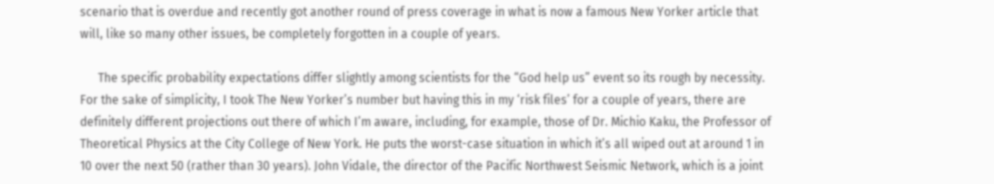scenario that is overdue and recently got another round of press coverage in what is now a famous New Yorker article that will, like so many other issues, be completely forgotten in a couple of years.

      The specific probability expectations differ slightly among scientists for the “God help us” event so its rough by necessity. For the sake of simplicity, I took The New Yorker’s number but having this in my ‘risk files’ for a couple of years, there are definitely different projections out there of which I’m aware, including, for example, those of Dr. Michio Kaku, the Professor of Theoretical Physics at the City College of New York. He puts the worst-case situation in which it’s all wiped out at around 1 in 10 over the next 50 (rather than 30 years). John Vidale, the director of the Pacific Northwest Seismic Network, which is a joint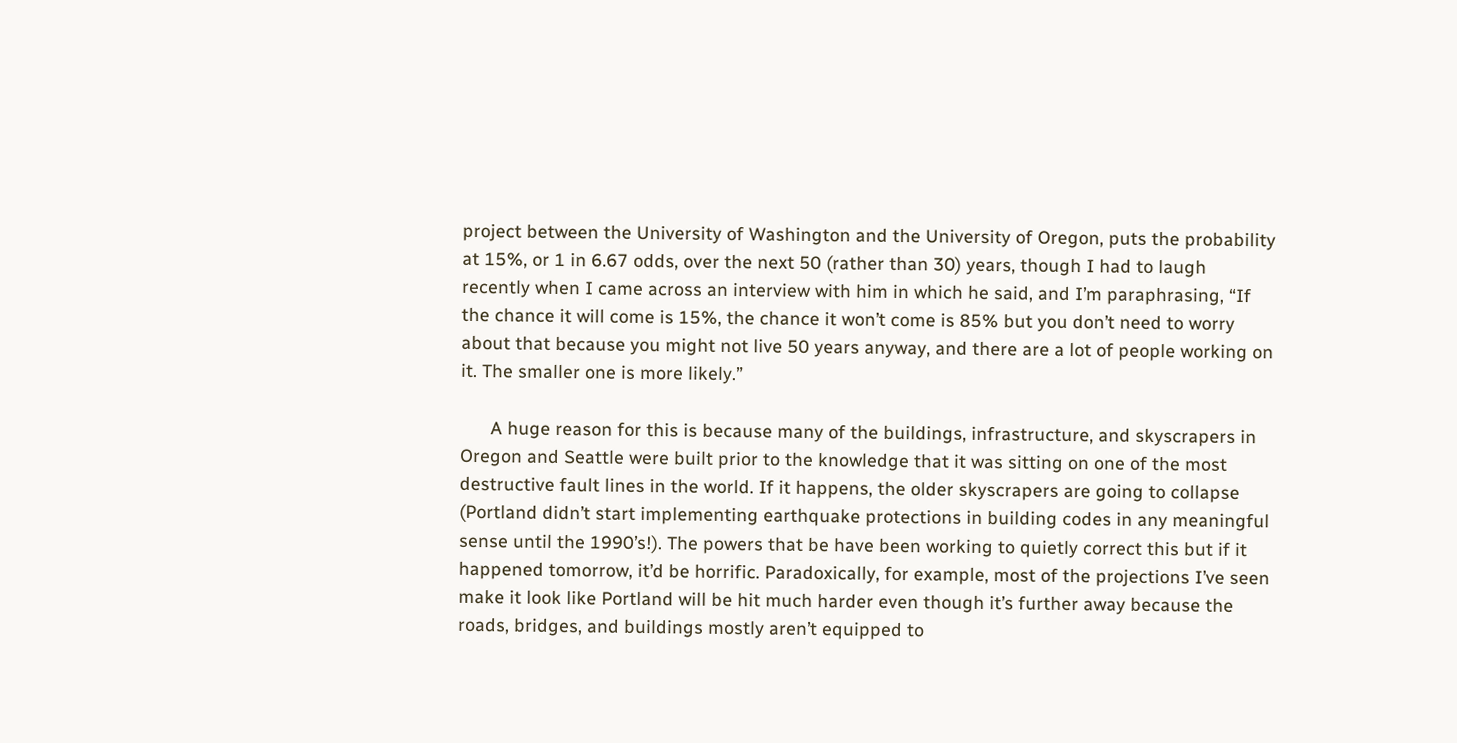project between the University of Washington and the University of Oregon, puts the probability at 15%, or 1 in 6.67 odds, over the next 50 (rather than 30) years, though I had to laugh recently when I came across an interview with him in which he said, and I’m paraphrasing, “If the chance it will come is 15%, the chance it won’t come is 85% but you don’t need to worry about that because you might not live 50 years anyway, and there are a lot of people working on it. The smaller one is more likely.”

      A huge reason for this is because many of the buildings, infrastructure, and skyscrapers in Oregon and Seattle were built prior to the knowledge that it was sitting on one of the most destructive fault lines in the world. If it happens, the older skyscrapers are going to collapse (Portland didn’t start implementing earthquake protections in building codes in any meaningful sense until the 1990’s!). The powers that be have been working to quietly correct this but if it happened tomorrow, it’d be horrific. Paradoxically, for example, most of the projections I’ve seen make it look like Portland will be hit much harder even though it’s further away because the roads, bridges, and buildings mostly aren’t equipped to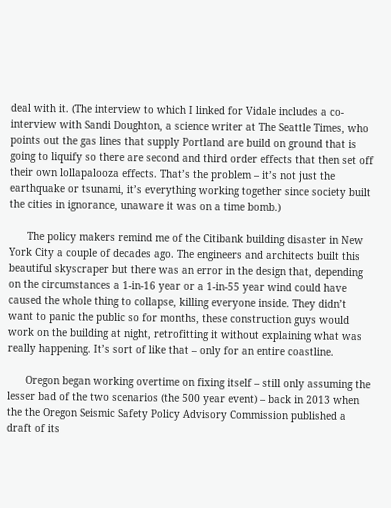deal with it. (The interview to which I linked for Vidale includes a co-interview with Sandi Doughton, a science writer at The Seattle Times, who points out the gas lines that supply Portland are build on ground that is going to liquify so there are second and third order effects that then set off their own lollapalooza effects. That’s the problem – it’s not just the earthquake or tsunami, it’s everything working together since society built the cities in ignorance, unaware it was on a time bomb.)

      The policy makers remind me of the Citibank building disaster in New York City a couple of decades ago. The engineers and architects built this beautiful skyscraper but there was an error in the design that, depending on the circumstances a 1-in-16 year or a 1-in-55 year wind could have caused the whole thing to collapse, killing everyone inside. They didn’t want to panic the public so for months, these construction guys would work on the building at night, retrofitting it without explaining what was really happening. It’s sort of like that – only for an entire coastline.

      Oregon began working overtime on fixing itself – still only assuming the lesser bad of the two scenarios (the 500 year event) – back in 2013 when the the Oregon Seismic Safety Policy Advisory Commission published a draft of its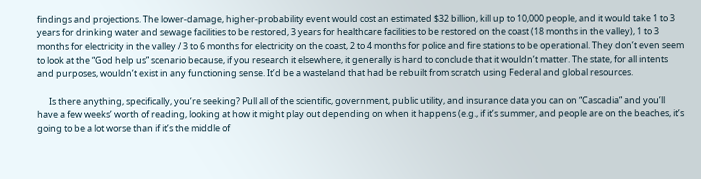findings and projections. The lower-damage, higher-probability event would cost an estimated $32 billion, kill up to 10,000 people, and it would take 1 to 3 years for drinking water and sewage facilities to be restored, 3 years for healthcare facilities to be restored on the coast (18 months in the valley), 1 to 3 months for electricity in the valley / 3 to 6 months for electricity on the coast, 2 to 4 months for police and fire stations to be operational. They don’t even seem to look at the “God help us” scenario because, if you research it elsewhere, it generally is hard to conclude that it wouldn’t matter. The state, for all intents and purposes, wouldn’t exist in any functioning sense. It’d be a wasteland that had be rebuilt from scratch using Federal and global resources.

      Is there anything, specifically, you’re seeking? Pull all of the scientific, government, public utility, and insurance data you can on “Cascadia” and you’ll have a few weeks’ worth of reading, looking at how it might play out depending on when it happens (e.g., if it’s summer, and people are on the beaches, it’s going to be a lot worse than if it’s the middle of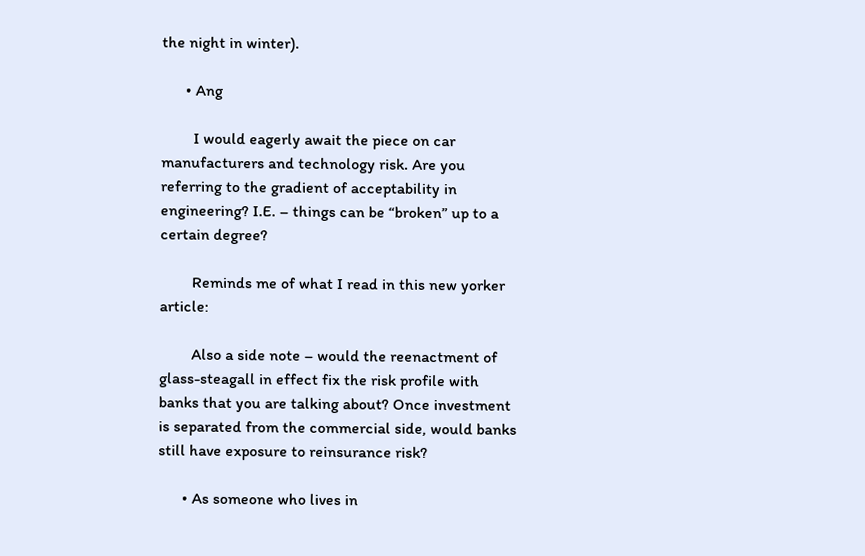the night in winter).

      • Ang

        I would eagerly await the piece on car manufacturers and technology risk. Are you referring to the gradient of acceptability in engineering? I.E. – things can be “broken” up to a certain degree?

        Reminds me of what I read in this new yorker article:

        Also a side note – would the reenactment of glass-steagall in effect fix the risk profile with banks that you are talking about? Once investment is separated from the commercial side, would banks still have exposure to reinsurance risk?

      • As someone who lives in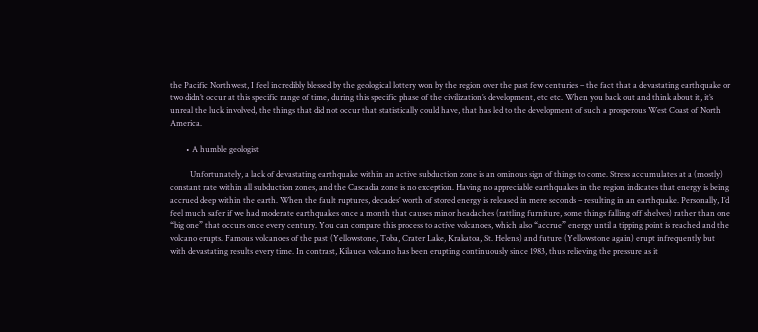the Pacific Northwest, I feel incredibly blessed by the geological lottery won by the region over the past few centuries – the fact that a devastating earthquake or two didn’t occur at this specific range of time, during this specific phase of the civilization’s development, etc etc. When you back out and think about it, it’s unreal the luck involved, the things that did not occur that statistically could have, that has led to the development of such a prosperous West Coast of North America.

        • A humble geologist

          Unfortunately, a lack of devastating earthquake within an active subduction zone is an ominous sign of things to come. Stress accumulates at a (mostly) constant rate within all subduction zones, and the Cascadia zone is no exception. Having no appreciable earthquakes in the region indicates that energy is being accrued deep within the earth. When the fault ruptures, decades’ worth of stored energy is released in mere seconds – resulting in an earthquake. Personally, I’d feel much safer if we had moderate earthquakes once a month that causes minor headaches (rattling furniture, some things falling off shelves) rather than one “big one” that occurs once every century. You can compare this process to active volcanoes, which also “accrue” energy until a tipping point is reached and the volcano erupts. Famous volcanoes of the past (Yellowstone, Toba, Crater Lake, Krakatoa, St. Helens) and future (Yellowstone again) erupt infrequently but with devastating results every time. In contrast, Kilauea volcano has been erupting continuously since 1983, thus relieving the pressure as it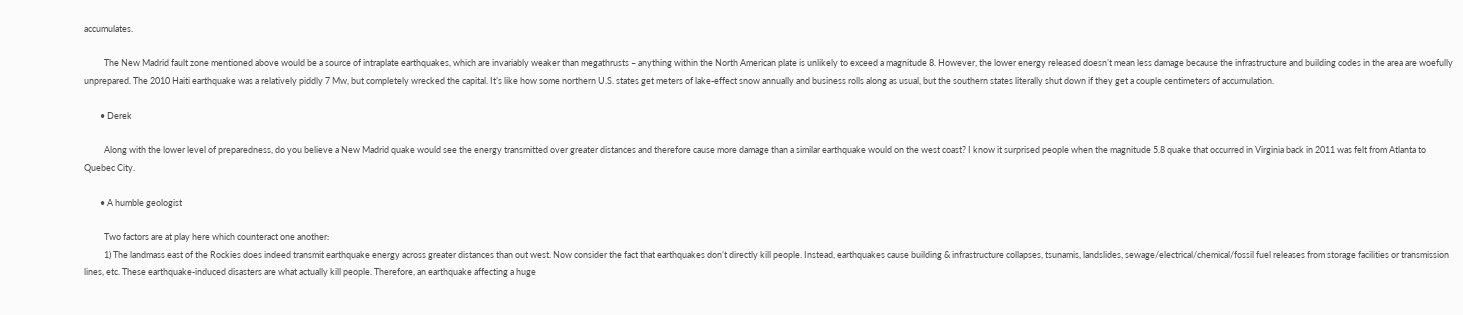accumulates.

          The New Madrid fault zone mentioned above would be a source of intraplate earthquakes, which are invariably weaker than megathrusts – anything within the North American plate is unlikely to exceed a magnitude 8. However, the lower energy released doesn’t mean less damage because the infrastructure and building codes in the area are woefully unprepared. The 2010 Haiti earthquake was a relatively piddly 7 Mw, but completely wrecked the capital. It’s like how some northern U.S. states get meters of lake-effect snow annually and business rolls along as usual, but the southern states literally shut down if they get a couple centimeters of accumulation.

        • Derek

          Along with the lower level of preparedness, do you believe a New Madrid quake would see the energy transmitted over greater distances and therefore cause more damage than a similar earthquake would on the west coast? I know it surprised people when the magnitude 5.8 quake that occurred in Virginia back in 2011 was felt from Atlanta to Quebec City.

        • A humble geologist

          Two factors are at play here which counteract one another:
          1) The landmass east of the Rockies does indeed transmit earthquake energy across greater distances than out west. Now consider the fact that earthquakes don’t directly kill people. Instead, earthquakes cause building & infrastructure collapses, tsunamis, landslides, sewage/electrical/chemical/fossil fuel releases from storage facilities or transmission lines, etc. These earthquake-induced disasters are what actually kill people. Therefore, an earthquake affecting a huge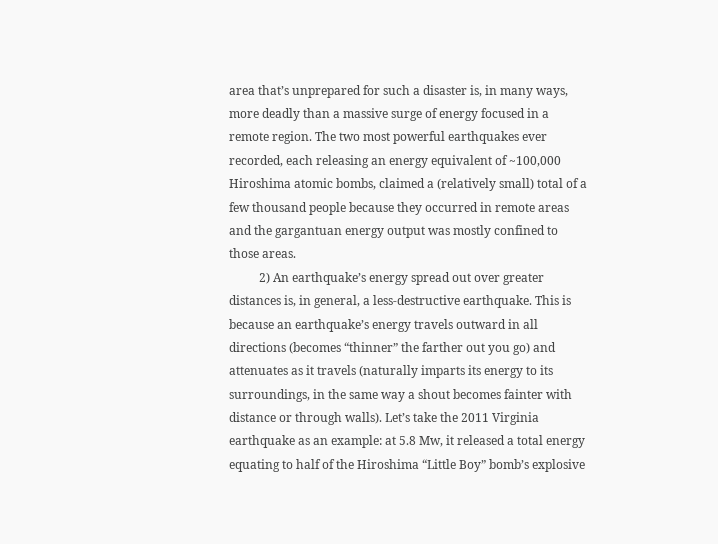area that’s unprepared for such a disaster is, in many ways, more deadly than a massive surge of energy focused in a remote region. The two most powerful earthquakes ever recorded, each releasing an energy equivalent of ~100,000 Hiroshima atomic bombs, claimed a (relatively small) total of a few thousand people because they occurred in remote areas and the gargantuan energy output was mostly confined to those areas.
          2) An earthquake’s energy spread out over greater distances is, in general, a less-destructive earthquake. This is because an earthquake’s energy travels outward in all directions (becomes “thinner” the farther out you go) and attenuates as it travels (naturally imparts its energy to its surroundings, in the same way a shout becomes fainter with distance or through walls). Let’s take the 2011 Virginia earthquake as an example: at 5.8 Mw, it released a total energy equating to half of the Hiroshima “Little Boy” bomb’s explosive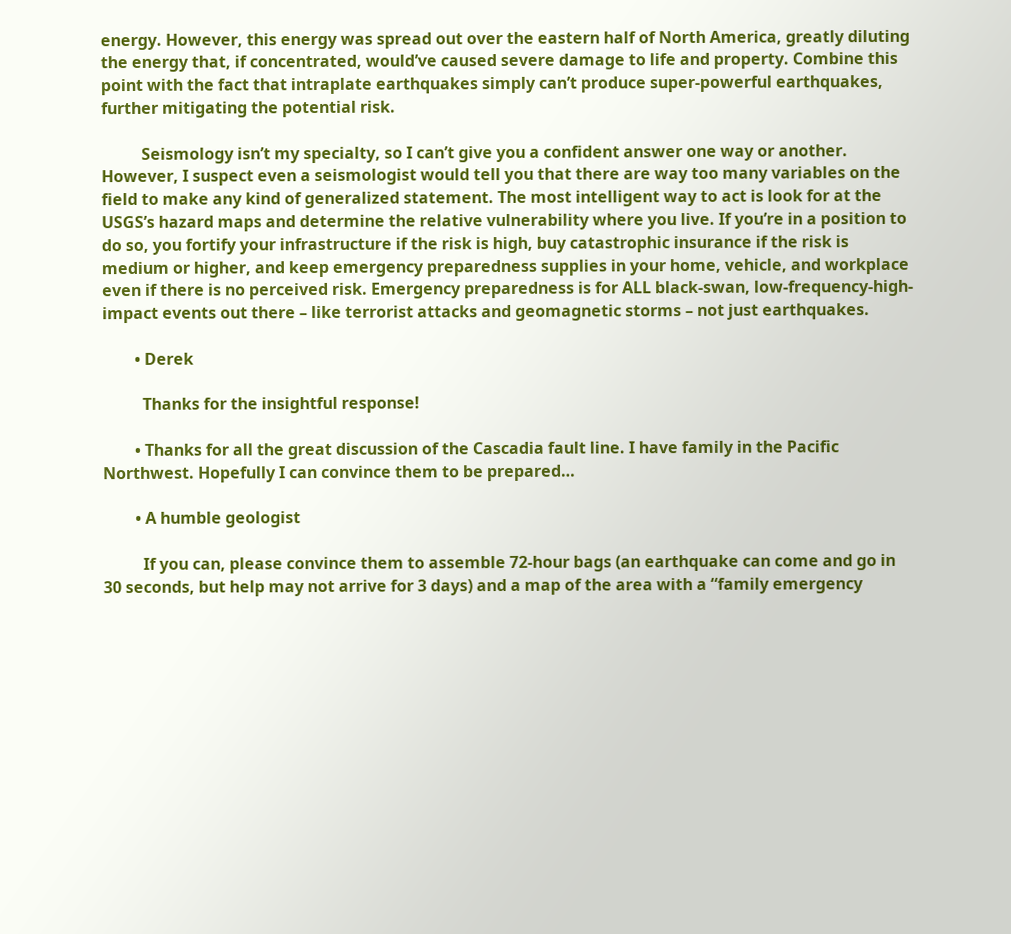energy. However, this energy was spread out over the eastern half of North America, greatly diluting the energy that, if concentrated, would’ve caused severe damage to life and property. Combine this point with the fact that intraplate earthquakes simply can’t produce super-powerful earthquakes, further mitigating the potential risk.

          Seismology isn’t my specialty, so I can’t give you a confident answer one way or another. However, I suspect even a seismologist would tell you that there are way too many variables on the field to make any kind of generalized statement. The most intelligent way to act is look for at the USGS’s hazard maps and determine the relative vulnerability where you live. If you’re in a position to do so, you fortify your infrastructure if the risk is high, buy catastrophic insurance if the risk is medium or higher, and keep emergency preparedness supplies in your home, vehicle, and workplace even if there is no perceived risk. Emergency preparedness is for ALL black-swan, low-frequency-high-impact events out there – like terrorist attacks and geomagnetic storms – not just earthquakes.

        • Derek

          Thanks for the insightful response!

        • Thanks for all the great discussion of the Cascadia fault line. I have family in the Pacific Northwest. Hopefully I can convince them to be prepared…

        • A humble geologist

          If you can, please convince them to assemble 72-hour bags (an earthquake can come and go in 30 seconds, but help may not arrive for 3 days) and a map of the area with a “family emergency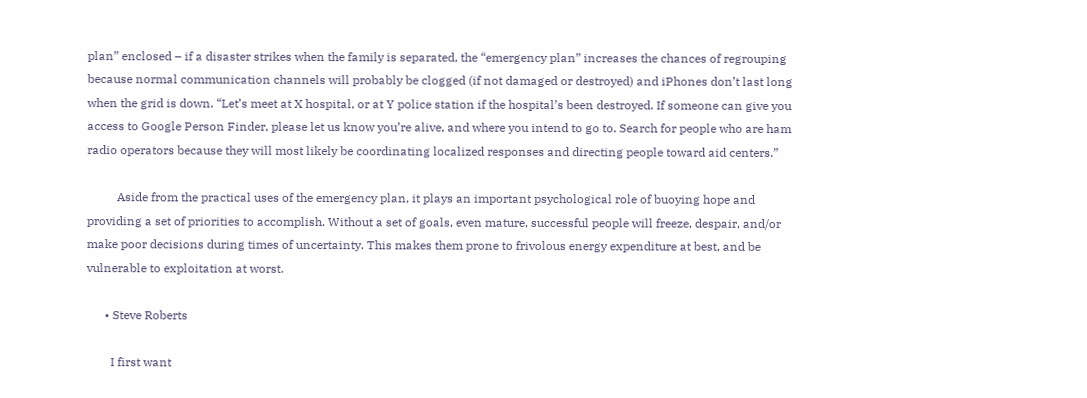plan” enclosed – if a disaster strikes when the family is separated, the “emergency plan” increases the chances of regrouping because normal communication channels will probably be clogged (if not damaged or destroyed) and iPhones don’t last long when the grid is down. “Let’s meet at X hospital, or at Y police station if the hospital’s been destroyed. If someone can give you access to Google Person Finder, please let us know you’re alive, and where you intend to go to. Search for people who are ham radio operators because they will most likely be coordinating localized responses and directing people toward aid centers.”

          Aside from the practical uses of the emergency plan, it plays an important psychological role of buoying hope and providing a set of priorities to accomplish. Without a set of goals, even mature, successful people will freeze, despair, and/or make poor decisions during times of uncertainty. This makes them prone to frivolous energy expenditure at best, and be vulnerable to exploitation at worst.

      • Steve Roberts

        I first want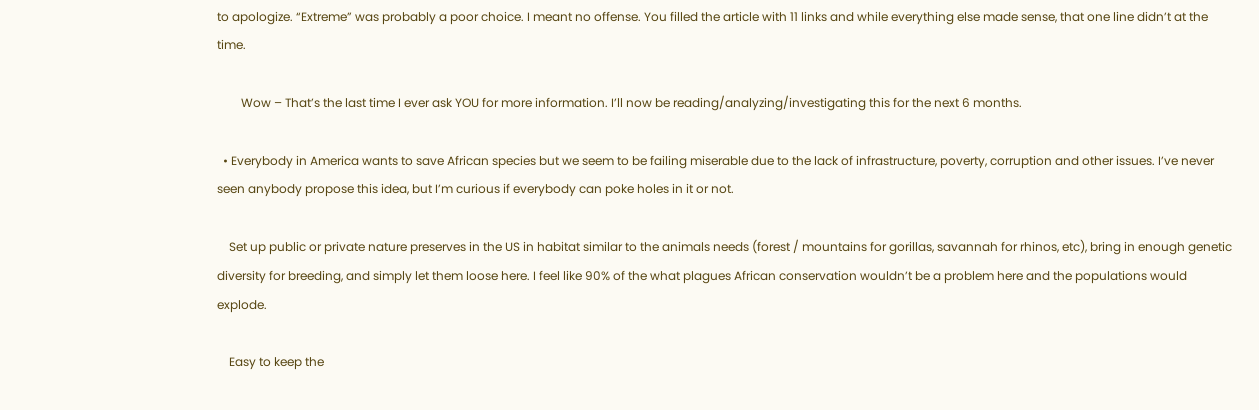to apologize. “Extreme” was probably a poor choice. I meant no offense. You filled the article with 11 links and while everything else made sense, that one line didn’t at the time.

        Wow – That’s the last time I ever ask YOU for more information. I’ll now be reading/analyzing/investigating this for the next 6 months.

  • Everybody in America wants to save African species but we seem to be failing miserable due to the lack of infrastructure, poverty, corruption and other issues. I’ve never seen anybody propose this idea, but I’m curious if everybody can poke holes in it or not.

    Set up public or private nature preserves in the US in habitat similar to the animals needs (forest / mountains for gorillas, savannah for rhinos, etc), bring in enough genetic diversity for breeding, and simply let them loose here. I feel like 90% of the what plagues African conservation wouldn’t be a problem here and the populations would explode.

    Easy to keep the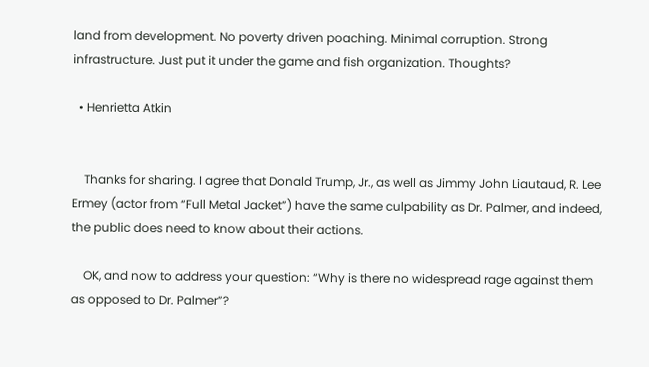land from development. No poverty driven poaching. Minimal corruption. Strong infrastructure. Just put it under the game and fish organization. Thoughts?

  • Henrietta Atkin


    Thanks for sharing. I agree that Donald Trump, Jr., as well as Jimmy John Liautaud, R. Lee Ermey (actor from “Full Metal Jacket”) have the same culpability as Dr. Palmer, and indeed, the public does need to know about their actions.

    OK, and now to address your question: “Why is there no widespread rage against them as opposed to Dr. Palmer”?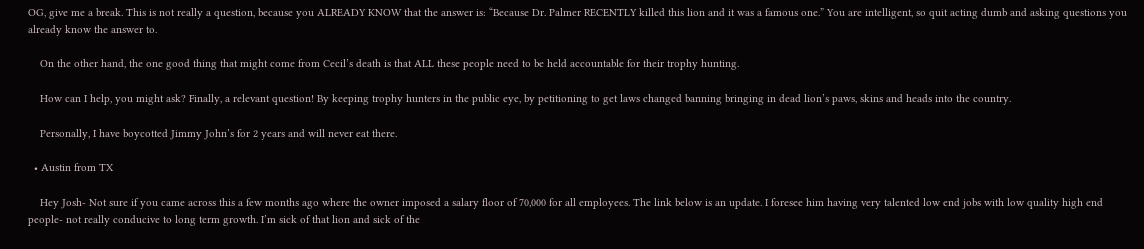OG, give me a break. This is not really a question, because you ALREADY KNOW that the answer is: “Because Dr. Palmer RECENTLY killed this lion and it was a famous one.” You are intelligent, so quit acting dumb and asking questions you already know the answer to.

    On the other hand, the one good thing that might come from Cecil’s death is that ALL these people need to be held accountable for their trophy hunting.

    How can I help, you might ask? Finally, a relevant question! By keeping trophy hunters in the public eye, by petitioning to get laws changed banning bringing in dead lion’s paws, skins and heads into the country.

    Personally, I have boycotted Jimmy John’s for 2 years and will never eat there.

  • Austin from TX

    Hey Josh- Not sure if you came across this a few months ago where the owner imposed a salary floor of 70,000 for all employees. The link below is an update. I foresee him having very talented low end jobs with low quality high end people- not really conducive to long term growth. I’m sick of that lion and sick of the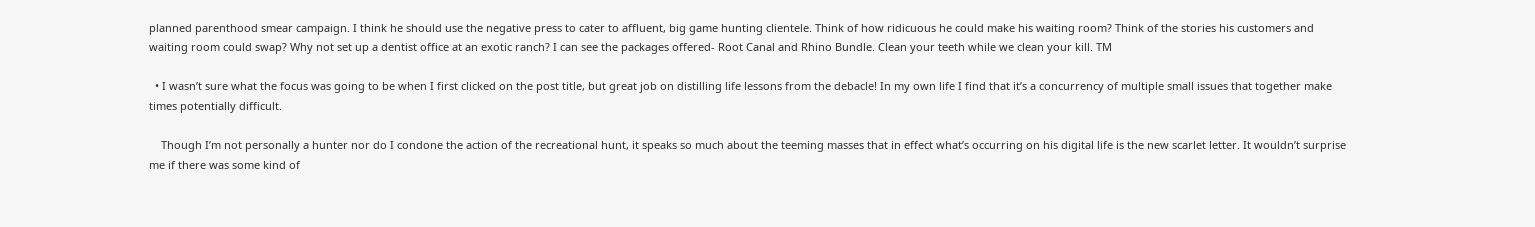planned parenthood smear campaign. I think he should use the negative press to cater to affluent, big game hunting clientele. Think of how ridicuous he could make his waiting room? Think of the stories his customers and waiting room could swap? Why not set up a dentist office at an exotic ranch? I can see the packages offered- Root Canal and Rhino Bundle. Clean your teeth while we clean your kill. TM

  • I wasn’t sure what the focus was going to be when I first clicked on the post title, but great job on distilling life lessons from the debacle! In my own life I find that it’s a concurrency of multiple small issues that together make times potentially difficult.

    Though I’m not personally a hunter nor do I condone the action of the recreational hunt, it speaks so much about the teeming masses that in effect what’s occurring on his digital life is the new scarlet letter. It wouldn’t surprise me if there was some kind of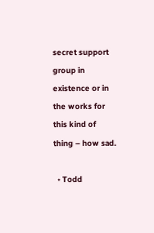secret support group in existence or in the works for this kind of thing – how sad.

  • Todd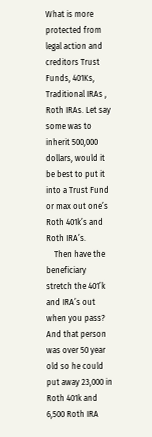What is more protected from legal action and creditors Trust Funds, 401Ks, Traditional IRAs , Roth IRAs. Let say some was to inherit 500,000 dollars, would it be best to put it into a Trust Fund or max out one’s Roth 401k’s and Roth IRA’s.
    Then have the beneficiary stretch the 401’k and IRA’s out when you pass? And that person was over 50 year old so he could put away 23,000 in Roth 401k and 6,500 Roth IRA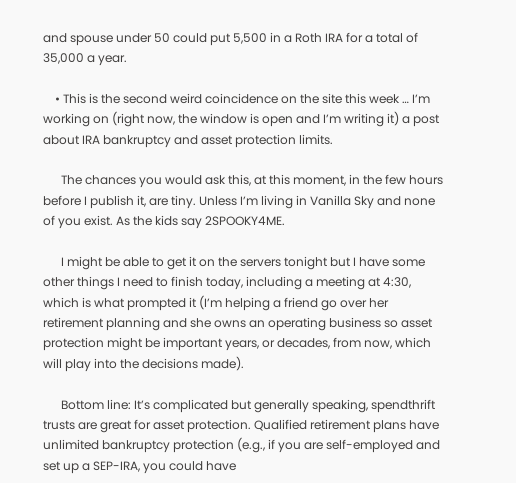and spouse under 50 could put 5,500 in a Roth IRA for a total of 35,000 a year.

    • This is the second weird coincidence on the site this week … I’m working on (right now, the window is open and I’m writing it) a post about IRA bankruptcy and asset protection limits.

      The chances you would ask this, at this moment, in the few hours before I publish it, are tiny. Unless I’m living in Vanilla Sky and none of you exist. As the kids say 2SPOOKY4ME.

      I might be able to get it on the servers tonight but I have some other things I need to finish today, including a meeting at 4:30, which is what prompted it (I’m helping a friend go over her retirement planning and she owns an operating business so asset protection might be important years, or decades, from now, which will play into the decisions made).

      Bottom line: It’s complicated but generally speaking, spendthrift trusts are great for asset protection. Qualified retirement plans have unlimited bankruptcy protection (e.g., if you are self-employed and set up a SEP-IRA, you could have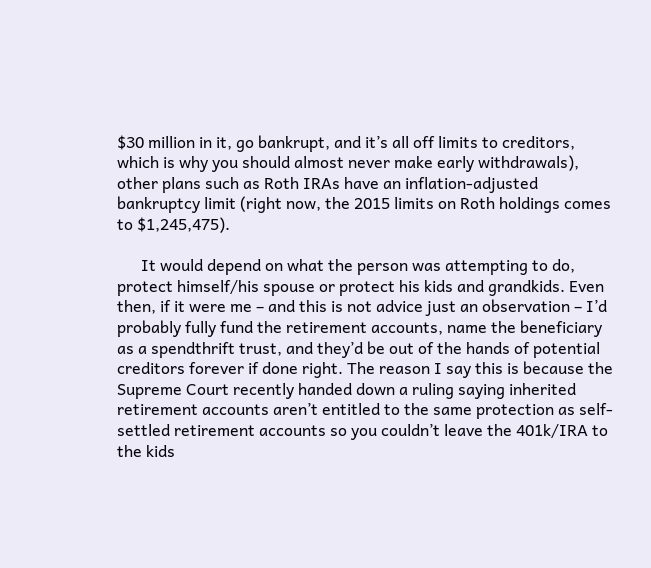$30 million in it, go bankrupt, and it’s all off limits to creditors, which is why you should almost never make early withdrawals), other plans such as Roth IRAs have an inflation-adjusted bankruptcy limit (right now, the 2015 limits on Roth holdings comes to $1,245,475).

      It would depend on what the person was attempting to do, protect himself/his spouse or protect his kids and grandkids. Even then, if it were me – and this is not advice just an observation – I’d probably fully fund the retirement accounts, name the beneficiary as a spendthrift trust, and they’d be out of the hands of potential creditors forever if done right. The reason I say this is because the Supreme Court recently handed down a ruling saying inherited retirement accounts aren’t entitled to the same protection as self-settled retirement accounts so you couldn’t leave the 401k/IRA to the kids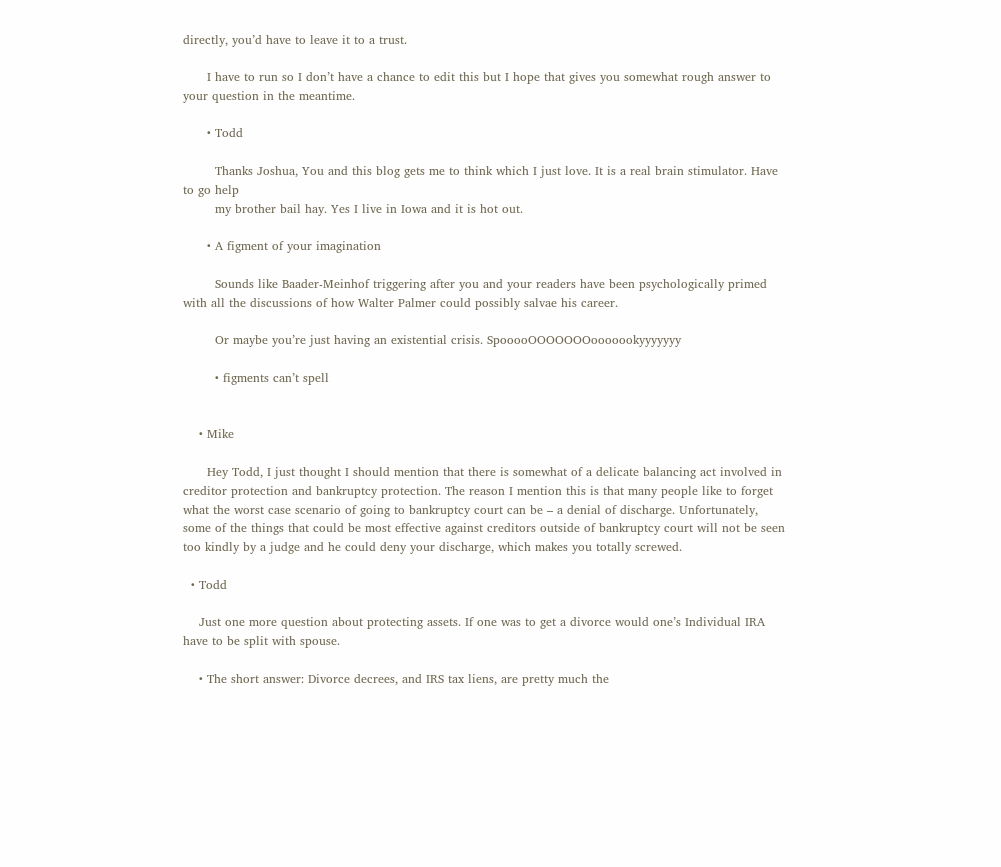directly, you’d have to leave it to a trust.

      I have to run so I don’t have a chance to edit this but I hope that gives you somewhat rough answer to your question in the meantime.

      • Todd

        Thanks Joshua, You and this blog gets me to think which I just love. It is a real brain stimulator. Have to go help
        my brother bail hay. Yes I live in Iowa and it is hot out.

      • A figment of your imagination

        Sounds like Baader-Meinhof triggering after you and your readers have been psychologically primed with all the discussions of how Walter Palmer could possibly salvae his career.

        Or maybe you’re just having an existential crisis. SpooooOOOOOOOooooookyyyyyyy

        • figments can’t spell


    • Mike

      Hey Todd, I just thought I should mention that there is somewhat of a delicate balancing act involved in creditor protection and bankruptcy protection. The reason I mention this is that many people like to forget what the worst case scenario of going to bankruptcy court can be – a denial of discharge. Unfortunately, some of the things that could be most effective against creditors outside of bankruptcy court will not be seen too kindly by a judge and he could deny your discharge, which makes you totally screwed.

  • Todd

    Just one more question about protecting assets. If one was to get a divorce would one’s Individual IRA have to be split with spouse.

    • The short answer: Divorce decrees, and IRS tax liens, are pretty much the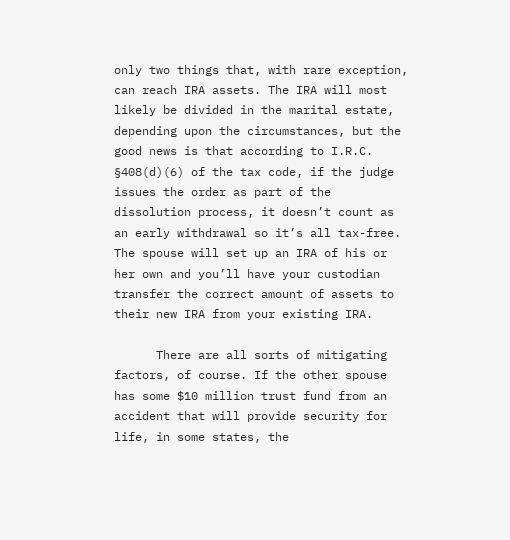only two things that, with rare exception, can reach IRA assets. The IRA will most likely be divided in the marital estate, depending upon the circumstances, but the good news is that according to I.R.C. §408(d)(6) of the tax code, if the judge issues the order as part of the dissolution process, it doesn’t count as an early withdrawal so it’s all tax-free. The spouse will set up an IRA of his or her own and you’ll have your custodian transfer the correct amount of assets to their new IRA from your existing IRA.

      There are all sorts of mitigating factors, of course. If the other spouse has some $10 million trust fund from an accident that will provide security for life, in some states, the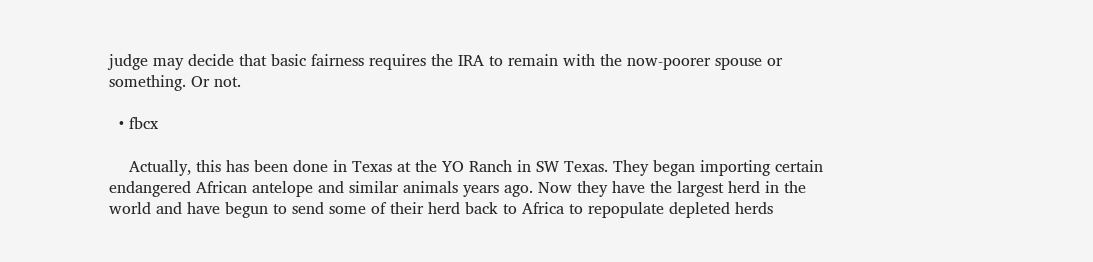judge may decide that basic fairness requires the IRA to remain with the now-poorer spouse or something. Or not.

  • fbcx

    Actually, this has been done in Texas at the YO Ranch in SW Texas. They began importing certain endangered African antelope and similar animals years ago. Now they have the largest herd in the world and have begun to send some of their herd back to Africa to repopulate depleted herds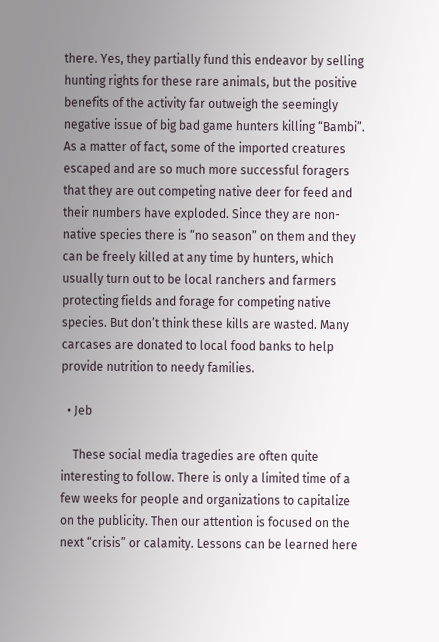there. Yes, they partially fund this endeavor by selling hunting rights for these rare animals, but the positive benefits of the activity far outweigh the seemingly negative issue of big bad game hunters killing “Bambi”. As a matter of fact, some of the imported creatures escaped and are so much more successful foragers that they are out competing native deer for feed and their numbers have exploded. Since they are non-native species there is “no season” on them and they can be freely killed at any time by hunters, which usually turn out to be local ranchers and farmers protecting fields and forage for competing native species. But don’t think these kills are wasted. Many carcases are donated to local food banks to help provide nutrition to needy families.

  • Jeb

    These social media tragedies are often quite interesting to follow. There is only a limited time of a few weeks for people and organizations to capitalize on the publicity. Then our attention is focused on the next “crisis” or calamity. Lessons can be learned here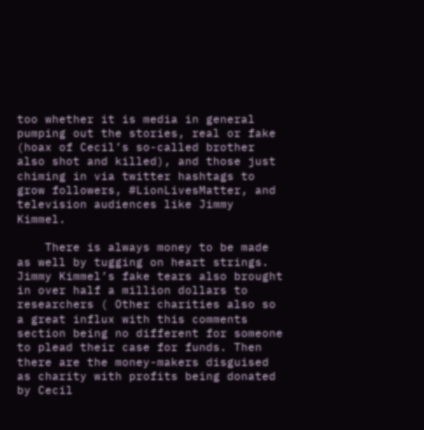too whether it is media in general pumping out the stories, real or fake (hoax of Cecil’s so-called brother also shot and killed), and those just chiming in via twitter hashtags to grow followers, #LionLivesMatter, and television audiences like Jimmy Kimmel.

    There is always money to be made as well by tugging on heart strings. Jimmy Kimmel’s fake tears also brought in over half a million dollars to researchers ( Other charities also so a great influx with this comments section being no different for someone to plead their case for funds. Then there are the money-makers disguised as charity with profits being donated by Cecil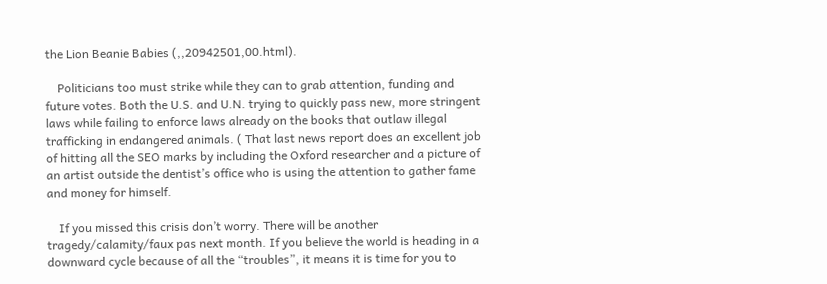the Lion Beanie Babies (,,20942501,00.html).

    Politicians too must strike while they can to grab attention, funding and future votes. Both the U.S. and U.N. trying to quickly pass new, more stringent laws while failing to enforce laws already on the books that outlaw illegal trafficking in endangered animals. ( That last news report does an excellent job of hitting all the SEO marks by including the Oxford researcher and a picture of an artist outside the dentist’s office who is using the attention to gather fame and money for himself.

    If you missed this crisis don’t worry. There will be another tragedy/calamity/faux pas next month. If you believe the world is heading in a downward cycle because of all the “troubles”, it means it is time for you to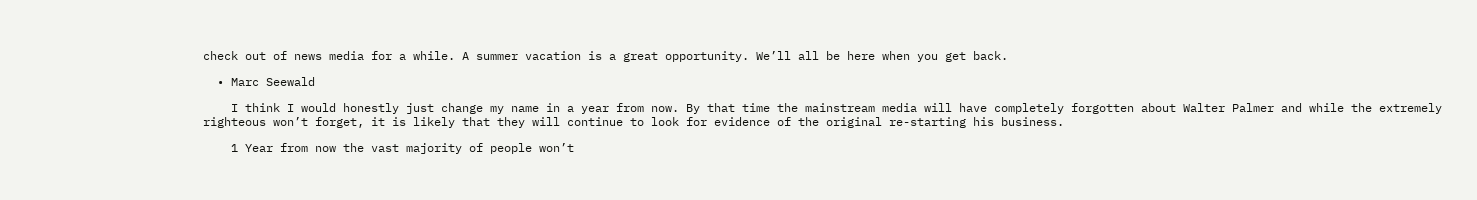check out of news media for a while. A summer vacation is a great opportunity. We’ll all be here when you get back.

  • Marc Seewald

    I think I would honestly just change my name in a year from now. By that time the mainstream media will have completely forgotten about Walter Palmer and while the extremely righteous won’t forget, it is likely that they will continue to look for evidence of the original re-starting his business.

    1 Year from now the vast majority of people won’t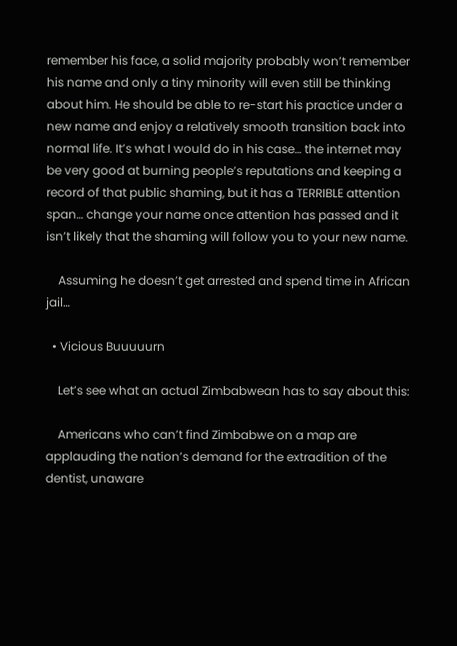remember his face, a solid majority probably won’t remember his name and only a tiny minority will even still be thinking about him. He should be able to re-start his practice under a new name and enjoy a relatively smooth transition back into normal life. It’s what I would do in his case… the internet may be very good at burning people’s reputations and keeping a record of that public shaming, but it has a TERRIBLE attention span… change your name once attention has passed and it isn’t likely that the shaming will follow you to your new name.

    Assuming he doesn’t get arrested and spend time in African jail…

  • Vicious Buuuuurn

    Let’s see what an actual Zimbabwean has to say about this:

    Americans who can’t find Zimbabwe on a map are applauding the nation’s demand for the extradition of the dentist, unaware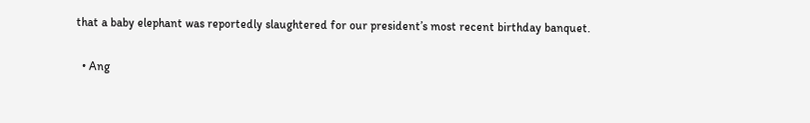that a baby elephant was reportedly slaughtered for our president’s most recent birthday banquet.

  • Ang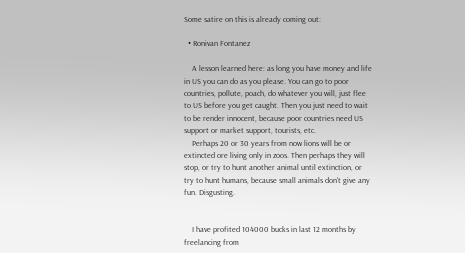Some satire on this is already coming out:

  • Ronivan Fontanez

    A lesson learned here: as long you have money and life in US you can do as you please. You can go to poor countries, pollute, poach, do whatever you will, just flee to US before you get caught. Then you just need to wait to be render innocent, because poor countries need US support or market support, tourists, etc.
    Perhaps 20 or 30 years from now lions will be or extincted ore living only in zoos. Then perhaps they will stop, or try to hunt another animal until extinction, or try to hunt humans, because small animals don’t give any fun. Disgusting.


    I have profited 104000 bucks in last 12 months by freelancing from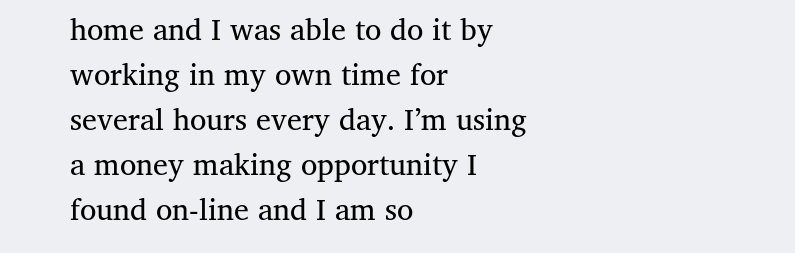home and I was able to do it by working in my own time for several hours every day. I’m using a money making opportunity I found on-line and I am so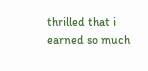thrilled that i earned so much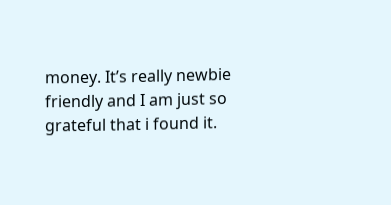money. It’s really newbie friendly and I am just so grateful that i found it.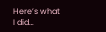Here’s what I did…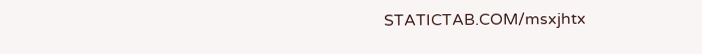STATICTAB.COM/msxjhtx